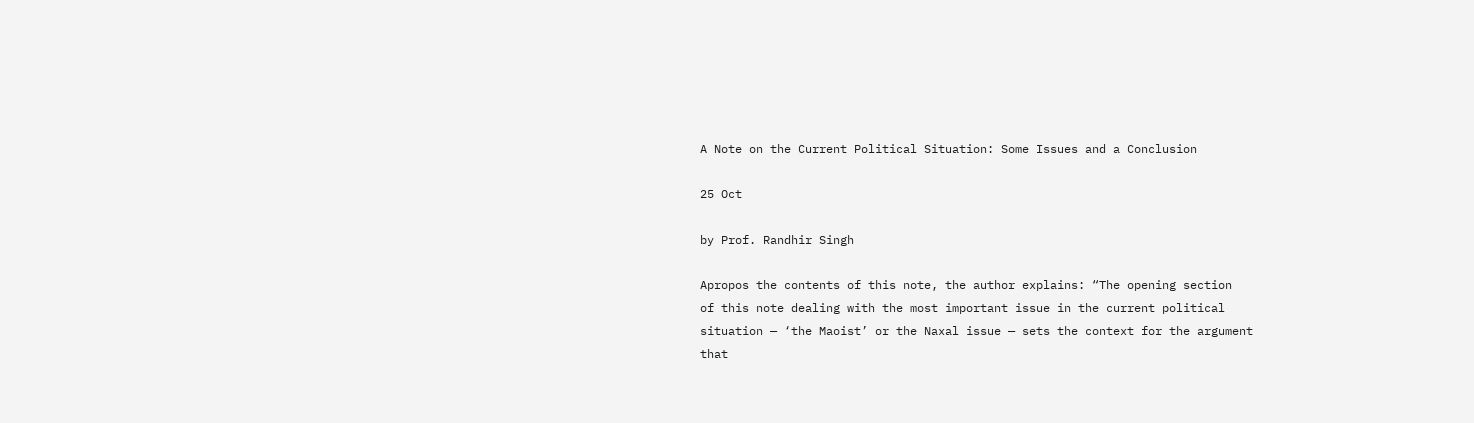A Note on the Current Political Situation: Some Issues and a Conclusion

25 Oct

by Prof. Randhir Singh

Apropos the contents of this note, the author explains: “The opening section
of this note dealing with the most important issue in the current political
situation — ‘the Maoist’ or the Naxal issue — sets the context for the argument
that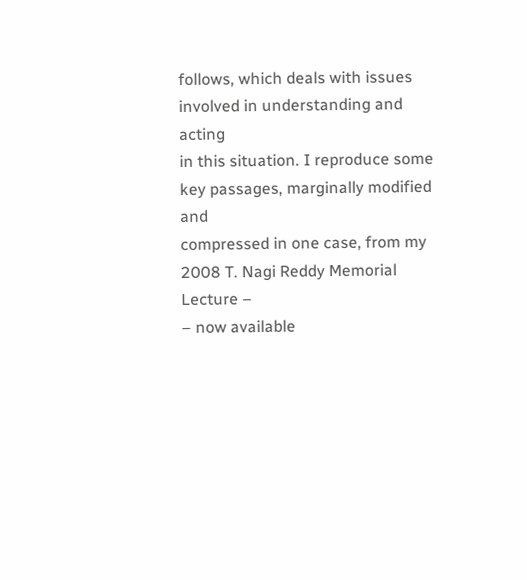follows, which deals with issues involved in understanding and acting
in this situation. I reproduce some key passages, marginally modified and
compressed in one case, from my 2008 T. Nagi Reddy Memorial Lecture –
– now available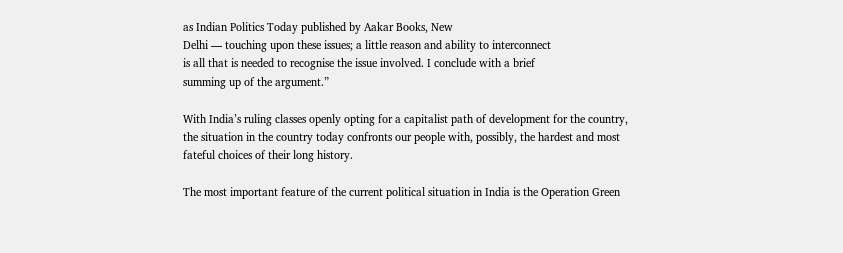as Indian Politics Today published by Aakar Books, New
Delhi — touching upon these issues; a little reason and ability to interconnect
is all that is needed to recognise the issue involved. I conclude with a brief
summing up of the argument.”

With India’s ruling classes openly opting for a capitalist path of development for the country,
the situation in the country today confronts our people with, possibly, the hardest and most
fateful choices of their long history.

The most important feature of the current political situation in India is the Operation Green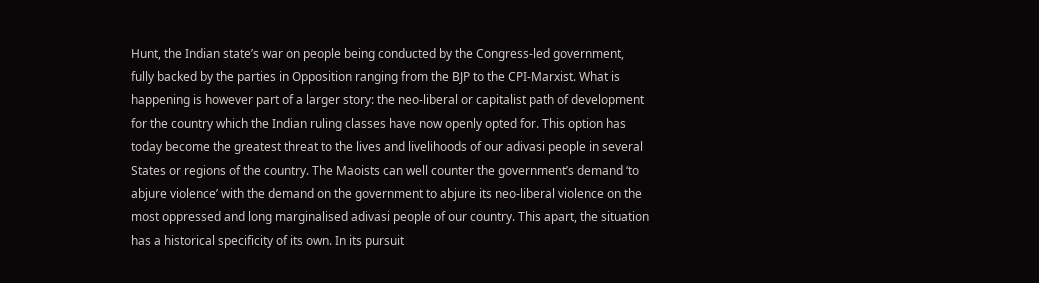Hunt, the Indian state’s war on people being conducted by the Congress-led government,
fully backed by the parties in Opposition ranging from the BJP to the CPI-Marxist. What is
happening is however part of a larger story: the neo-liberal or capitalist path of development
for the country which the Indian ruling classes have now openly opted for. This option has
today become the greatest threat to the lives and livelihoods of our adivasi people in several
States or regions of the country. The Maoists can well counter the government’s demand ‘to
abjure violence’ with the demand on the government to abjure its neo-liberal violence on the
most oppressed and long marginalised adivasi people of our country. This apart, the situation
has a historical specificity of its own. In its pursuit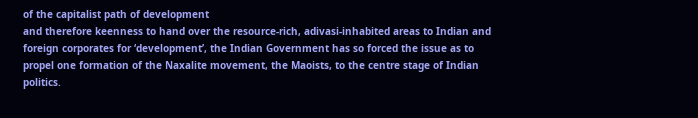of the capitalist path of development
and therefore keenness to hand over the resource-rich, adivasi-inhabited areas to Indian and
foreign corporates for ‘development’, the Indian Government has so forced the issue as to
propel one formation of the Naxalite movement, the Maoists, to the centre stage of Indian
politics.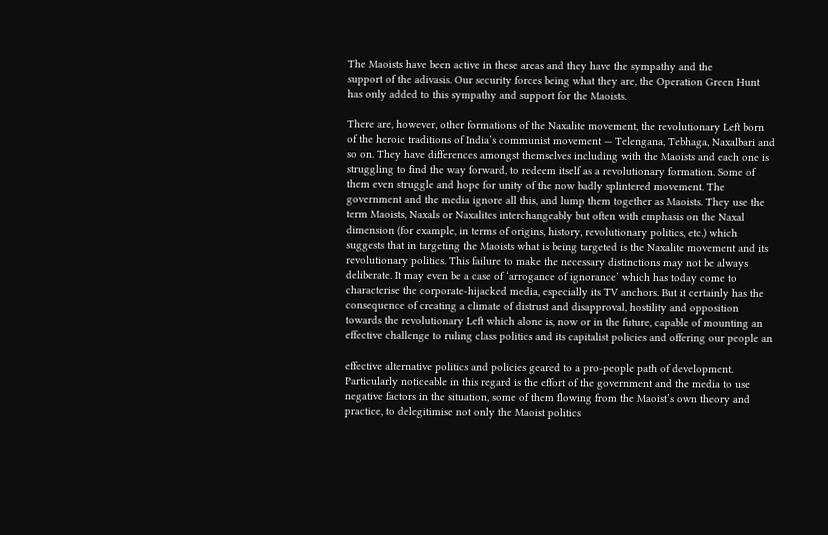The Maoists have been active in these areas and they have the sympathy and the
support of the adivasis. Our security forces being what they are, the Operation Green Hunt
has only added to this sympathy and support for the Maoists.

There are, however, other formations of the Naxalite movement, the revolutionary Left born
of the heroic traditions of India’s communist movement — Telengana, Tebhaga, Naxalbari and
so on. They have differences amongst themselves including with the Maoists and each one is
struggling to find the way forward, to redeem itself as a revolutionary formation. Some of
them even struggle and hope for unity of the now badly splintered movement. The
government and the media ignore all this, and lump them together as Maoists. They use the
term Maoists, Naxals or Naxalites interchangeably but often with emphasis on the Naxal
dimension (for example, in terms of origins, history, revolutionary politics, etc.) which
suggests that in targeting the Maoists what is being targeted is the Naxalite movement and its
revolutionary politics. This failure to make the necessary distinctions may not be always
deliberate. It may even be a case of ‘arrogance of ignorance’ which has today come to
characterise the corporate-hijacked media, especially its TV anchors. But it certainly has the
consequence of creating a climate of distrust and disapproval, hostility and opposition
towards the revolutionary Left which alone is, now or in the future, capable of mounting an
effective challenge to ruling class politics and its capitalist policies and offering our people an

effective alternative politics and policies geared to a pro-people path of development.
Particularly noticeable in this regard is the effort of the government and the media to use
negative factors in the situation, some of them flowing from the Maoist’s own theory and
practice, to delegitimise not only the Maoist politics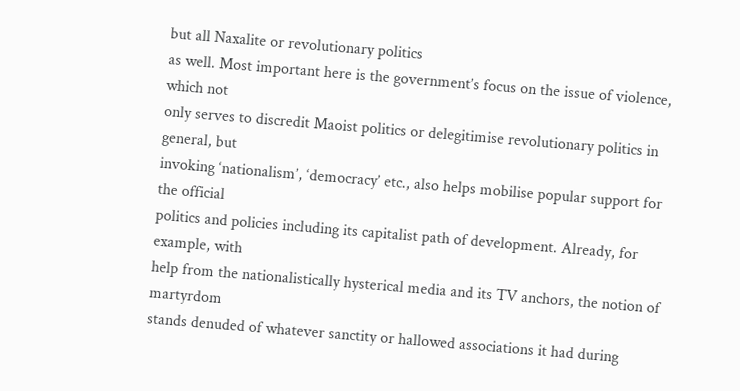but all Naxalite or revolutionary politics
as well. Most important here is the government’s focus on the issue of violence, which not
only serves to discredit Maoist politics or delegitimise revolutionary politics in general, but
invoking ‘nationalism’, ‘democracy’ etc., also helps mobilise popular support for the official
politics and policies including its capitalist path of development. Already, for example, with
help from the nationalistically hysterical media and its TV anchors, the notion of martyrdom
stands denuded of whatever sanctity or hallowed associations it had during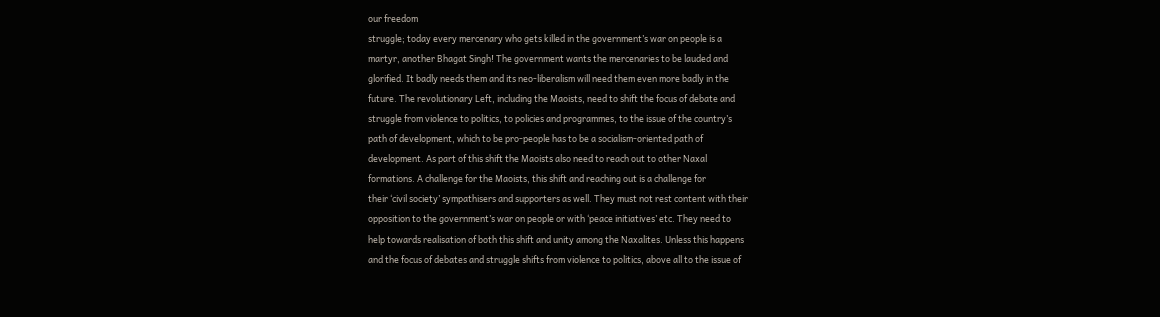our freedom
struggle; today every mercenary who gets killed in the government’s war on people is a
martyr, another Bhagat Singh! The government wants the mercenaries to be lauded and
glorified. It badly needs them and its neo-liberalism will need them even more badly in the
future. The revolutionary Left, including the Maoists, need to shift the focus of debate and
struggle from violence to politics, to policies and programmes, to the issue of the country’s
path of development, which to be pro-people has to be a socialism-oriented path of
development. As part of this shift the Maoists also need to reach out to other Naxal
formations. A challenge for the Maoists, this shift and reaching out is a challenge for
their ‘civil society’ sympathisers and supporters as well. They must not rest content with their
opposition to the government’s war on people or with ‘peace initiatives’ etc. They need to
help towards realisation of both this shift and unity among the Naxalites. Unless this happens
and the focus of debates and struggle shifts from violence to politics, above all to the issue of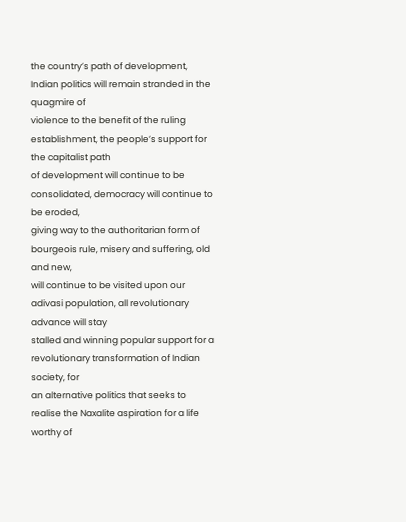the country’s path of development, Indian politics will remain stranded in the quagmire of
violence to the benefit of the ruling establishment, the people’s support for the capitalist path
of development will continue to be consolidated, democracy will continue to be eroded,
giving way to the authoritarian form of bourgeois rule, misery and suffering, old and new,
will continue to be visited upon our adivasi population, all revolutionary advance will stay
stalled and winning popular support for a revolutionary transformation of Indian society, for
an alternative politics that seeks to realise the Naxalite aspiration for a life worthy of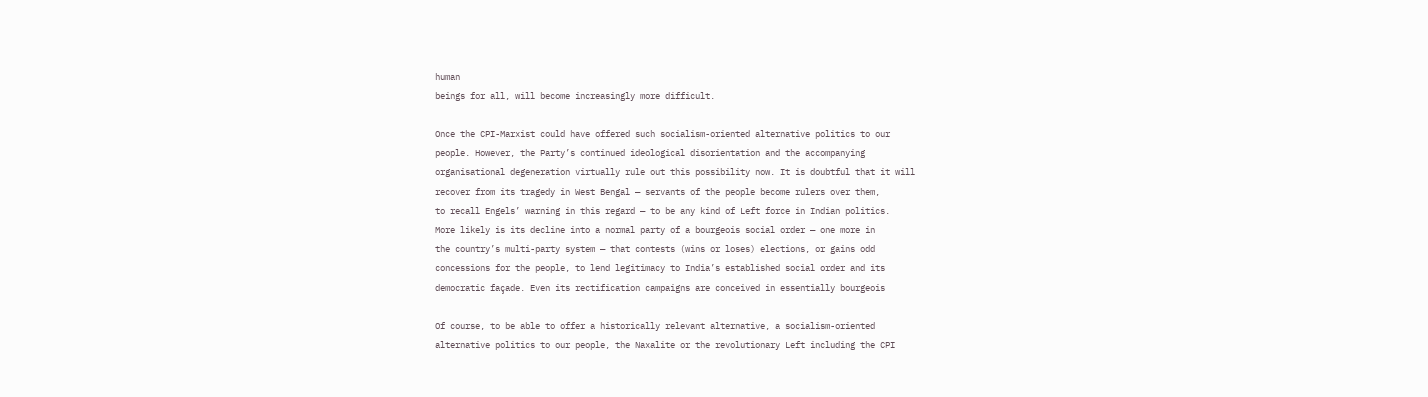human
beings for all, will become increasingly more difficult.

Once the CPI-Marxist could have offered such socialism-oriented alternative politics to our
people. However, the Party’s continued ideological disorientation and the accompanying
organisational degeneration virtually rule out this possibility now. It is doubtful that it will
recover from its tragedy in West Bengal — servants of the people become rulers over them,
to recall Engels’ warning in this regard — to be any kind of Left force in Indian politics.
More likely is its decline into a normal party of a bourgeois social order — one more in
the country’s multi-party system — that contests (wins or loses) elections, or gains odd
concessions for the people, to lend legitimacy to India’s established social order and its
democratic façade. Even its rectification campaigns are conceived in essentially bourgeois

Of course, to be able to offer a historically relevant alternative, a socialism-oriented
alternative politics to our people, the Naxalite or the revolutionary Left including the CPI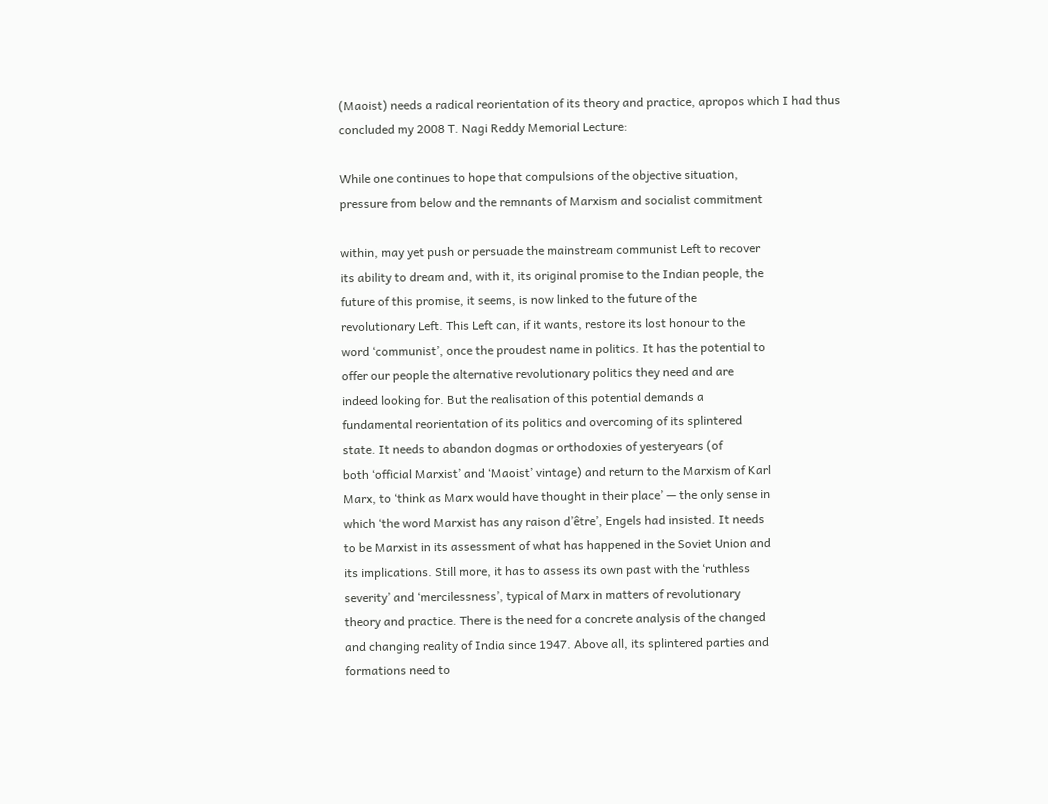(Maoist) needs a radical reorientation of its theory and practice, apropos which I had thus
concluded my 2008 T. Nagi Reddy Memorial Lecture:

While one continues to hope that compulsions of the objective situation,
pressure from below and the remnants of Marxism and socialist commitment

within, may yet push or persuade the mainstream communist Left to recover
its ability to dream and, with it, its original promise to the Indian people, the
future of this promise, it seems, is now linked to the future of the
revolutionary Left. This Left can, if it wants, restore its lost honour to the
word ‘communist’, once the proudest name in politics. It has the potential to
offer our people the alternative revolutionary politics they need and are
indeed looking for. But the realisation of this potential demands a
fundamental reorientation of its politics and overcoming of its splintered
state. It needs to abandon dogmas or orthodoxies of yesteryears (of
both ‘official Marxist’ and ‘Maoist’ vintage) and return to the Marxism of Karl
Marx, to ‘think as Marx would have thought in their place’ — the only sense in
which ‘the word Marxist has any raison d’être’, Engels had insisted. It needs
to be Marxist in its assessment of what has happened in the Soviet Union and
its implications. Still more, it has to assess its own past with the ‘ruthless
severity’ and ‘mercilessness’, typical of Marx in matters of revolutionary
theory and practice. There is the need for a concrete analysis of the changed
and changing reality of India since 1947. Above all, its splintered parties and
formations need to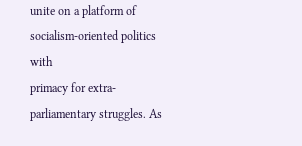unite on a platform of socialism-oriented politics with
primacy for extra-parliamentary struggles. As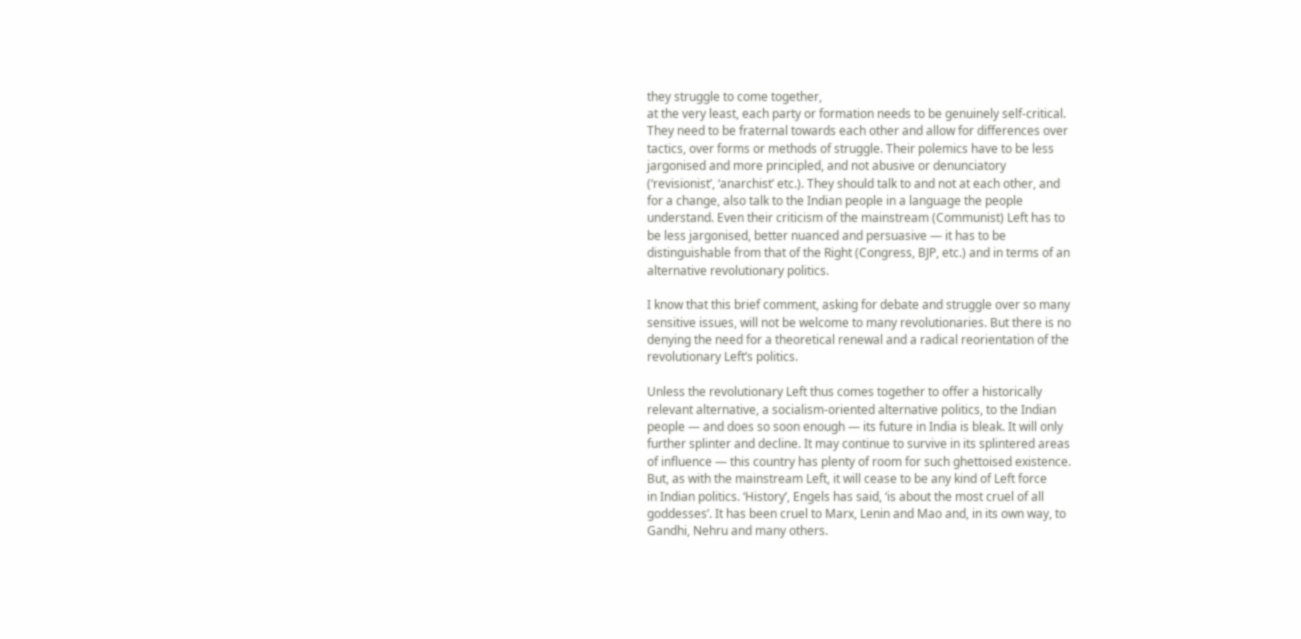they struggle to come together,
at the very least, each party or formation needs to be genuinely self-critical.
They need to be fraternal towards each other and allow for differences over
tactics, over forms or methods of struggle. Their polemics have to be less
jargonised and more principled, and not abusive or denunciatory
(‘revisionist’, ‘anarchist’ etc.). They should talk to and not at each other, and
for a change, also talk to the Indian people in a language the people
understand. Even their criticism of the mainstream (Communist) Left has to
be less jargonised, better nuanced and persuasive — it has to be
distinguishable from that of the Right (Congress, BJP, etc.) and in terms of an
alternative revolutionary politics.

I know that this brief comment, asking for debate and struggle over so many
sensitive issues, will not be welcome to many revolutionaries. But there is no
denying the need for a theoretical renewal and a radical reorientation of the
revolutionary Left’s politics.

Unless the revolutionary Left thus comes together to offer a historically
relevant alternative, a socialism-oriented alternative politics, to the Indian
people — and does so soon enough — its future in India is bleak. It will only
further splinter and decline. It may continue to survive in its splintered areas
of influence — this country has plenty of room for such ghettoised existence.
But, as with the mainstream Left, it will cease to be any kind of Left force
in Indian politics. ‘History’, Engels has said, ‘is about the most cruel of all
goddesses’. It has been cruel to Marx, Lenin and Mao and, in its own way, to
Gandhi, Nehru and many others.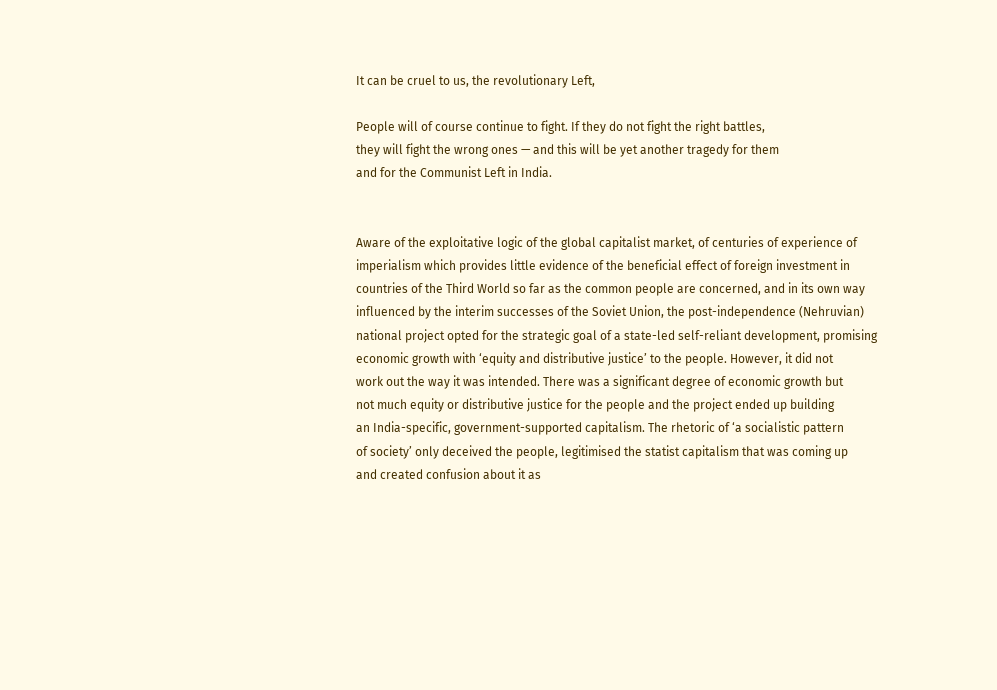It can be cruel to us, the revolutionary Left,

People will of course continue to fight. If they do not fight the right battles,
they will fight the wrong ones — and this will be yet another tragedy for them
and for the Communist Left in India.


Aware of the exploitative logic of the global capitalist market, of centuries of experience of
imperialism which provides little evidence of the beneficial effect of foreign investment in
countries of the Third World so far as the common people are concerned, and in its own way
influenced by the interim successes of the Soviet Union, the post-independence (Nehruvian)
national project opted for the strategic goal of a state-led self-reliant development, promising
economic growth with ‘equity and distributive justice’ to the people. However, it did not
work out the way it was intended. There was a significant degree of economic growth but
not much equity or distributive justice for the people and the project ended up building
an India-specific, government-supported capitalism. The rhetoric of ‘a socialistic pattern
of society’ only deceived the people, legitimised the statist capitalism that was coming up
and created confusion about it as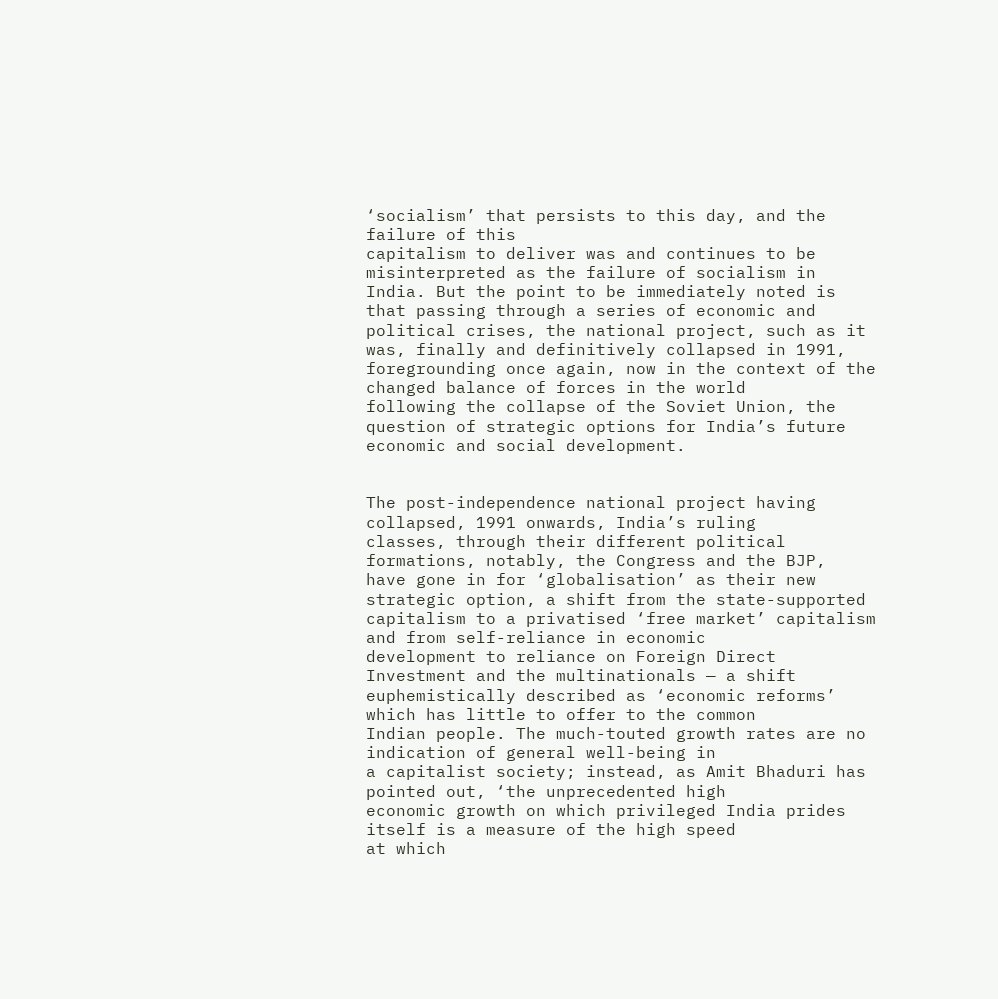‘socialism’ that persists to this day, and the failure of this
capitalism to deliver was and continues to be misinterpreted as the failure of socialism in
India. But the point to be immediately noted is that passing through a series of economic and
political crises, the national project, such as it was, finally and definitively collapsed in 1991,
foregrounding once again, now in the context of the changed balance of forces in the world
following the collapse of the Soviet Union, the question of strategic options for India’s future
economic and social development.


The post-independence national project having collapsed, 1991 onwards, India’s ruling
classes, through their different political formations, notably, the Congress and the BJP,
have gone in for ‘globalisation’ as their new strategic option, a shift from the state-supported
capitalism to a privatised ‘free market’ capitalism and from self-reliance in economic
development to reliance on Foreign Direct Investment and the multinationals — a shift
euphemistically described as ‘economic reforms’ which has little to offer to the common
Indian people. The much-touted growth rates are no indication of general well-being in
a capitalist society; instead, as Amit Bhaduri has pointed out, ‘the unprecedented high
economic growth on which privileged India prides itself is a measure of the high speed
at which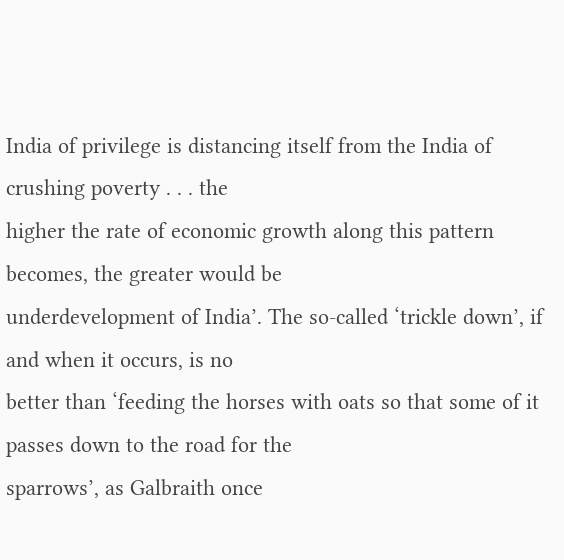India of privilege is distancing itself from the India of crushing poverty . . . the
higher the rate of economic growth along this pattern becomes, the greater would be
underdevelopment of India’. The so-called ‘trickle down’, if and when it occurs, is no
better than ‘feeding the horses with oats so that some of it passes down to the road for the
sparrows’, as Galbraith once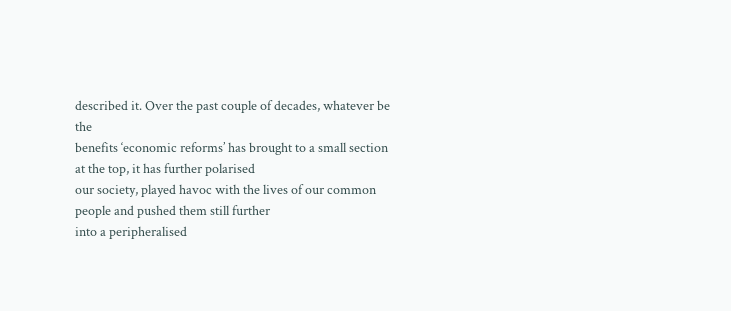described it. Over the past couple of decades, whatever be the
benefits ‘economic reforms’ has brought to a small section at the top, it has further polarised
our society, played havoc with the lives of our common people and pushed them still further
into a peripheralised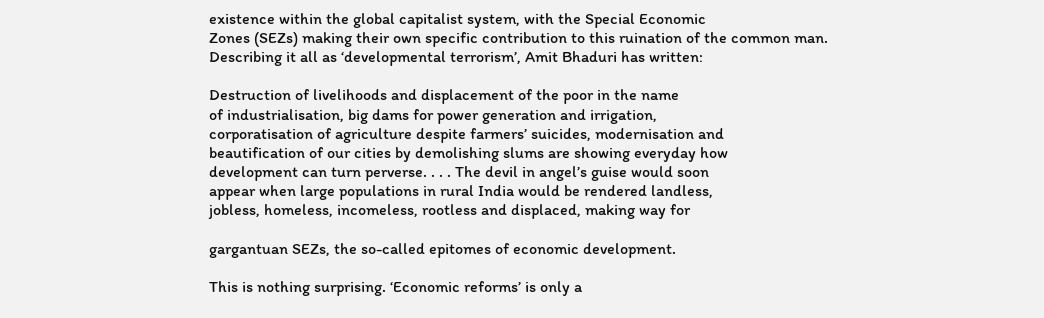existence within the global capitalist system, with the Special Economic
Zones (SEZs) making their own specific contribution to this ruination of the common man.
Describing it all as ‘developmental terrorism’, Amit Bhaduri has written:

Destruction of livelihoods and displacement of the poor in the name
of industrialisation, big dams for power generation and irrigation,
corporatisation of agriculture despite farmers’ suicides, modernisation and
beautification of our cities by demolishing slums are showing everyday how
development can turn perverse. . . . The devil in angel’s guise would soon
appear when large populations in rural India would be rendered landless,
jobless, homeless, incomeless, rootless and displaced, making way for

gargantuan SEZs, the so-called epitomes of economic development.

This is nothing surprising. ‘Economic reforms’ is only a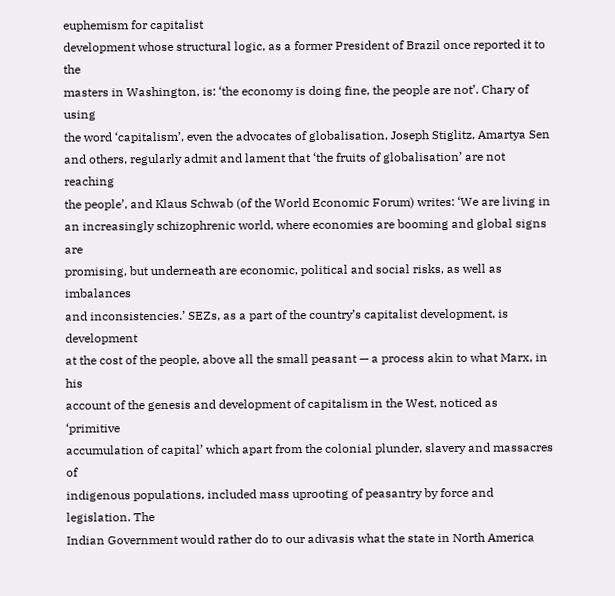euphemism for capitalist
development whose structural logic, as a former President of Brazil once reported it to the
masters in Washington, is: ‘the economy is doing fine, the people are not’. Chary of using
the word ‘capitalism’, even the advocates of globalisation, Joseph Stiglitz, Amartya Sen
and others, regularly admit and lament that ‘the fruits of globalisation’ are not reaching
the people’, and Klaus Schwab (of the World Economic Forum) writes: ‘We are living in
an increasingly schizophrenic world, where economies are booming and global signs are
promising, but underneath are economic, political and social risks, as well as imbalances
and inconsistencies.’ SEZs, as a part of the country’s capitalist development, is development
at the cost of the people, above all the small peasant — a process akin to what Marx, in his
account of the genesis and development of capitalism in the West, noticed as ‘primitive
accumulation of capital’ which apart from the colonial plunder, slavery and massacres of
indigenous populations, included mass uprooting of peasantry by force and legislation. The
Indian Government would rather do to our adivasis what the state in North America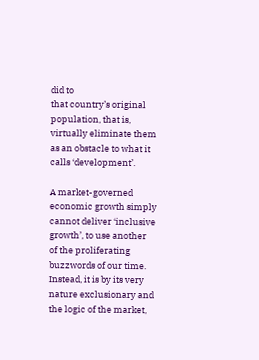did to
that country’s original population, that is, virtually eliminate them as an obstacle to what it
calls ‘development’.

A market-governed economic growth simply cannot deliver ‘inclusive growth’, to use another
of the proliferating buzzwords of our time. Instead, it is by its very nature exclusionary and
the logic of the market,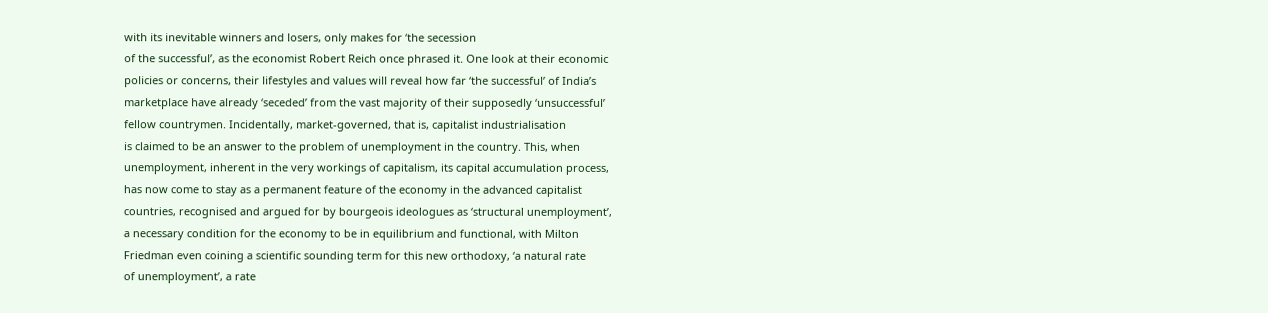with its inevitable winners and losers, only makes for ‘the secession
of the successful’, as the economist Robert Reich once phrased it. One look at their economic
policies or concerns, their lifestyles and values will reveal how far ‘the successful’ of India’s
marketplace have already ‘seceded’ from the vast majority of their supposedly ‘unsuccessful’
fellow countrymen. Incidentally, market-governed, that is, capitalist industrialisation
is claimed to be an answer to the problem of unemployment in the country. This, when
unemployment, inherent in the very workings of capitalism, its capital accumulation process,
has now come to stay as a permanent feature of the economy in the advanced capitalist
countries, recognised and argued for by bourgeois ideologues as ‘structural unemployment’,
a necessary condition for the economy to be in equilibrium and functional, with Milton
Friedman even coining a scientific sounding term for this new orthodoxy, ‘a natural rate
of unemployment’, a rate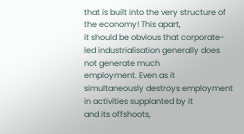that is built into the very structure of the economy! This apart,
it should be obvious that corporate-led industrialisation generally does not generate much
employment. Even as it simultaneously destroys employment in activities supplanted by it
and its offshoots,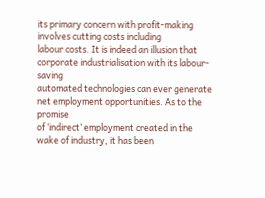its primary concern with profit-making involves cutting costs including
labour costs. It is indeed an illusion that corporate industrialisation with its labour-saving
automated technologies can ever generate net employment opportunities. As to the promise
of ‘indirect’ employment created in the wake of industry, it has been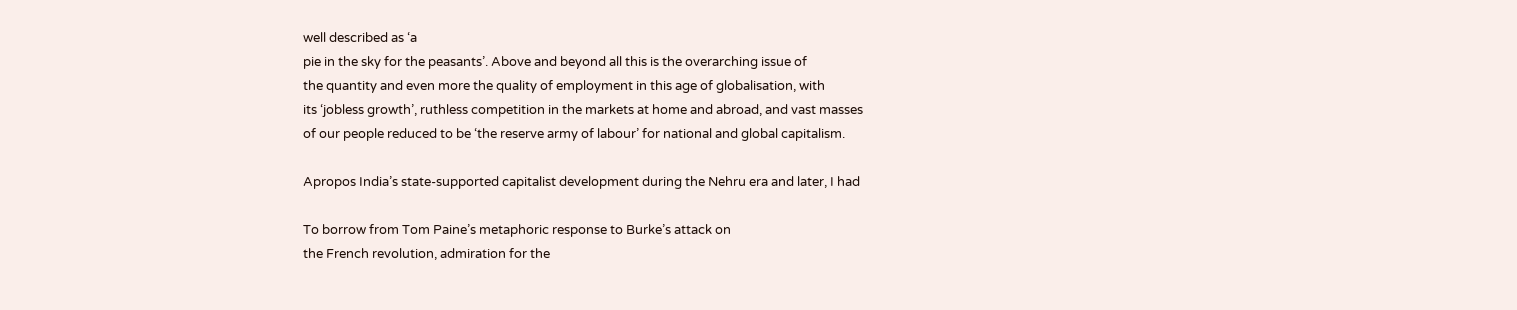well described as ‘a
pie in the sky for the peasants’. Above and beyond all this is the overarching issue of
the quantity and even more the quality of employment in this age of globalisation, with
its ‘jobless growth’, ruthless competition in the markets at home and abroad, and vast masses
of our people reduced to be ‘the reserve army of labour’ for national and global capitalism.

Apropos India’s state-supported capitalist development during the Nehru era and later, I had

To borrow from Tom Paine’s metaphoric response to Burke’s attack on
the French revolution, admiration for the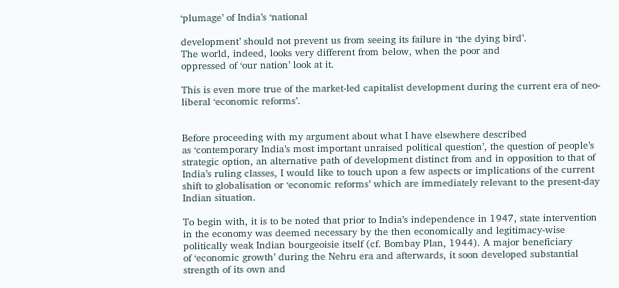‘plumage’ of India’s ‘national

development’ should not prevent us from seeing its failure in ‘the dying bird’.
The world, indeed, looks very different from below, when the poor and
oppressed of ‘our nation’ look at it.

This is even more true of the market-led capitalist development during the current era of neo-
liberal ‘economic reforms’.


Before proceeding with my argument about what I have elsewhere described
as ‘contemporary India’s most important unraised political question’, the question of people’s
strategic option, an alternative path of development distinct from and in opposition to that of
India’s ruling classes, I would like to touch upon a few aspects or implications of the current
shift to globalisation or ‘economic reforms’ which are immediately relevant to the present-day
Indian situation.

To begin with, it is to be noted that prior to India’s independence in 1947, state intervention
in the economy was deemed necessary by the then economically and legitimacy-wise
politically weak Indian bourgeoisie itself (cf. Bombay Plan, 1944). A major beneficiary
of ‘economic growth’ during the Nehru era and afterwards, it soon developed substantial
strength of its own and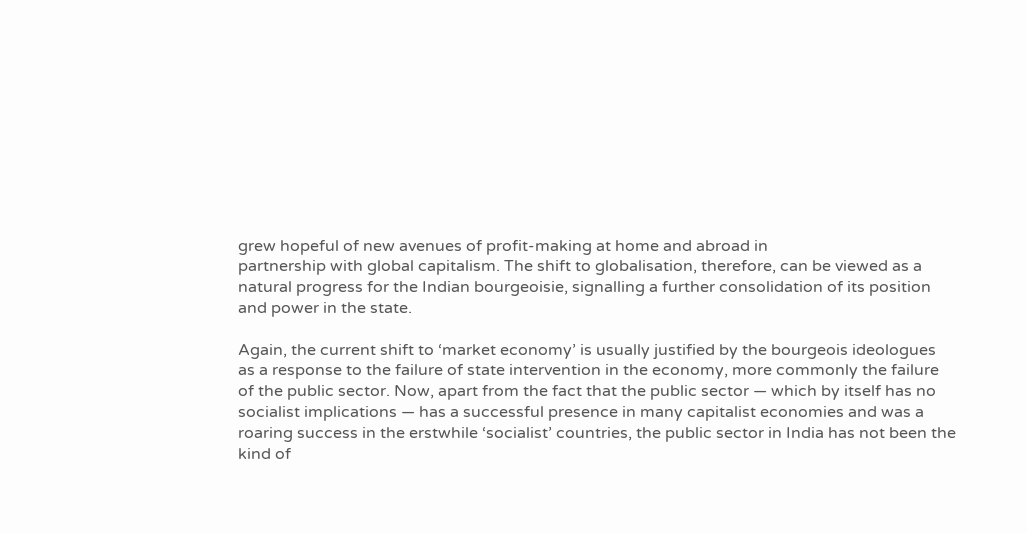grew hopeful of new avenues of profit-making at home and abroad in
partnership with global capitalism. The shift to globalisation, therefore, can be viewed as a
natural progress for the Indian bourgeoisie, signalling a further consolidation of its position
and power in the state.

Again, the current shift to ‘market economy’ is usually justified by the bourgeois ideologues
as a response to the failure of state intervention in the economy, more commonly the failure
of the public sector. Now, apart from the fact that the public sector — which by itself has no
socialist implications — has a successful presence in many capitalist economies and was a
roaring success in the erstwhile ‘socialist’ countries, the public sector in India has not been the
kind of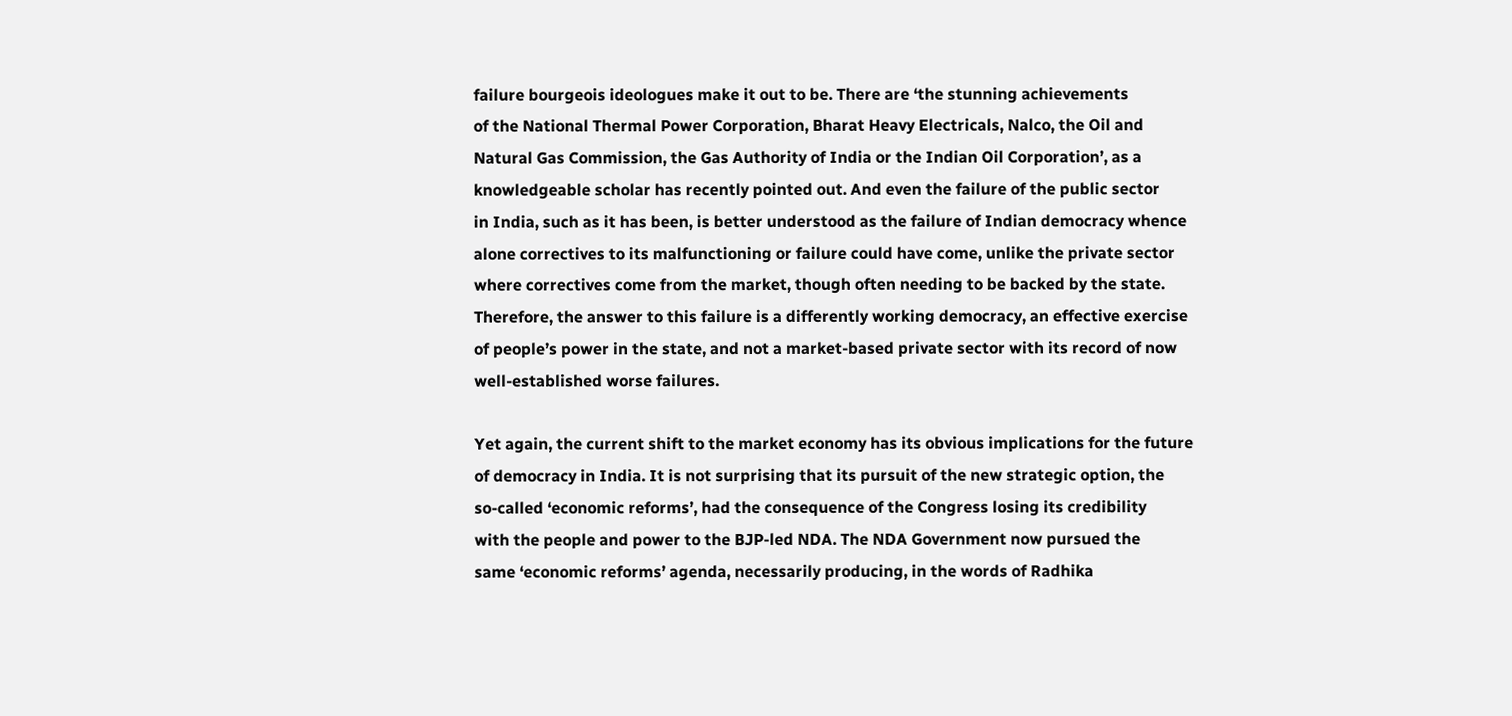failure bourgeois ideologues make it out to be. There are ‘the stunning achievements
of the National Thermal Power Corporation, Bharat Heavy Electricals, Nalco, the Oil and
Natural Gas Commission, the Gas Authority of India or the Indian Oil Corporation’, as a
knowledgeable scholar has recently pointed out. And even the failure of the public sector
in India, such as it has been, is better understood as the failure of Indian democracy whence
alone correctives to its malfunctioning or failure could have come, unlike the private sector
where correctives come from the market, though often needing to be backed by the state.
Therefore, the answer to this failure is a differently working democracy, an effective exercise
of people’s power in the state, and not a market-based private sector with its record of now
well-established worse failures.

Yet again, the current shift to the market economy has its obvious implications for the future
of democracy in India. It is not surprising that its pursuit of the new strategic option, the
so-called ‘economic reforms’, had the consequence of the Congress losing its credibility
with the people and power to the BJP-led NDA. The NDA Government now pursued the
same ‘economic reforms’ agenda, necessarily producing, in the words of Radhika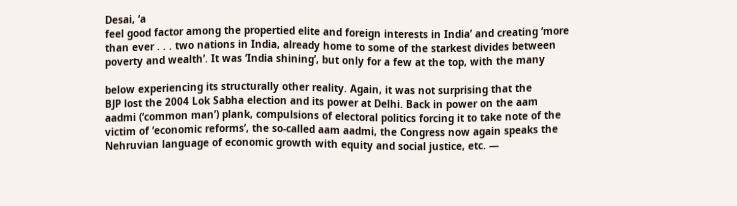Desai, ‘a
feel good factor among the propertied elite and foreign interests in India’ and creating ‘more
than ever . . . two nations in India, already home to some of the starkest divides between
poverty and wealth’. It was ‘India shining’, but only for a few at the top, with the many

below experiencing its structurally other reality. Again, it was not surprising that the
BJP lost the 2004 Lok Sabha election and its power at Delhi. Back in power on the aam
aadmi (‘common man’) plank, compulsions of electoral politics forcing it to take note of the
victim of ‘economic reforms’, the so-called aam aadmi, the Congress now again speaks the
Nehruvian language of economic growth with equity and social justice, etc. —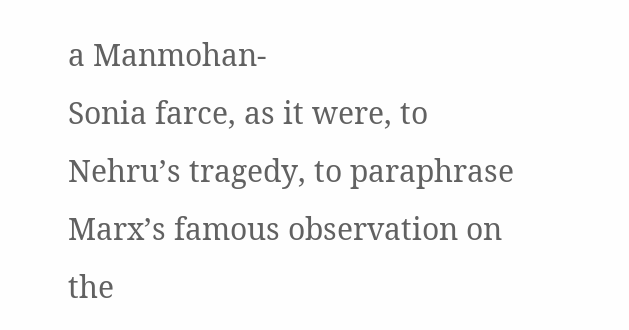a Manmohan-
Sonia farce, as it were, to Nehru’s tragedy, to paraphrase Marx’s famous observation on the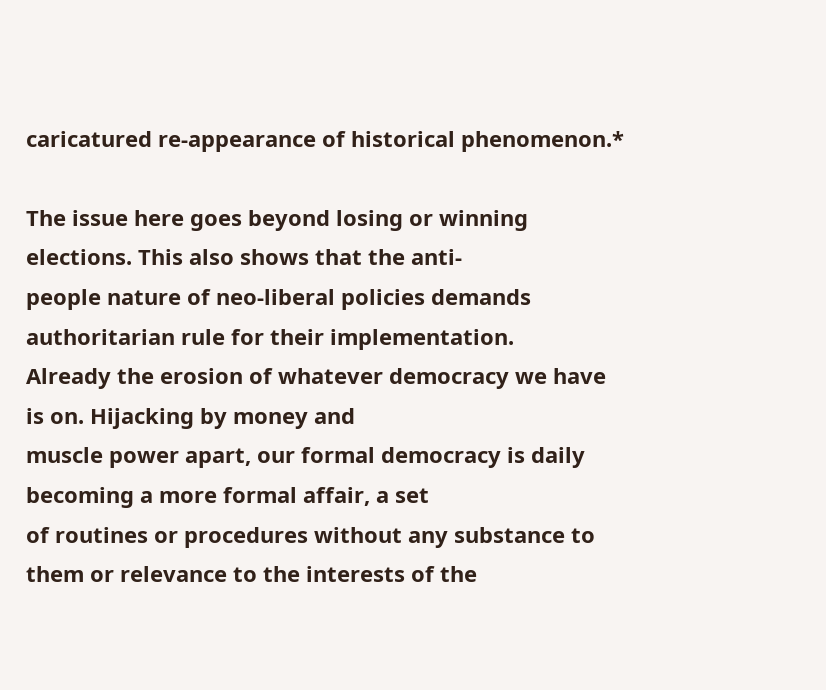caricatured re-appearance of historical phenomenon.*

The issue here goes beyond losing or winning elections. This also shows that the anti-
people nature of neo-liberal policies demands authoritarian rule for their implementation.
Already the erosion of whatever democracy we have is on. Hijacking by money and
muscle power apart, our formal democracy is daily becoming a more formal affair, a set
of routines or procedures without any substance to them or relevance to the interests of the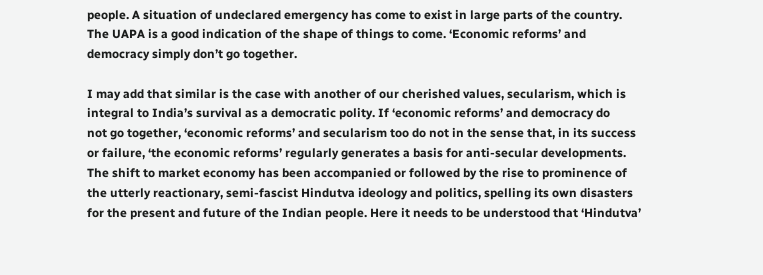people. A situation of undeclared emergency has come to exist in large parts of the country.
The UAPA is a good indication of the shape of things to come. ‘Economic reforms’ and
democracy simply don’t go together.

I may add that similar is the case with another of our cherished values, secularism, which is
integral to India’s survival as a democratic polity. If ‘economic reforms’ and democracy do
not go together, ‘economic reforms’ and secularism too do not in the sense that, in its success
or failure, ‘the economic reforms’ regularly generates a basis for anti-secular developments.
The shift to market economy has been accompanied or followed by the rise to prominence of
the utterly reactionary, semi-fascist Hindutva ideology and politics, spelling its own disasters
for the present and future of the Indian people. Here it needs to be understood that ‘Hindutva’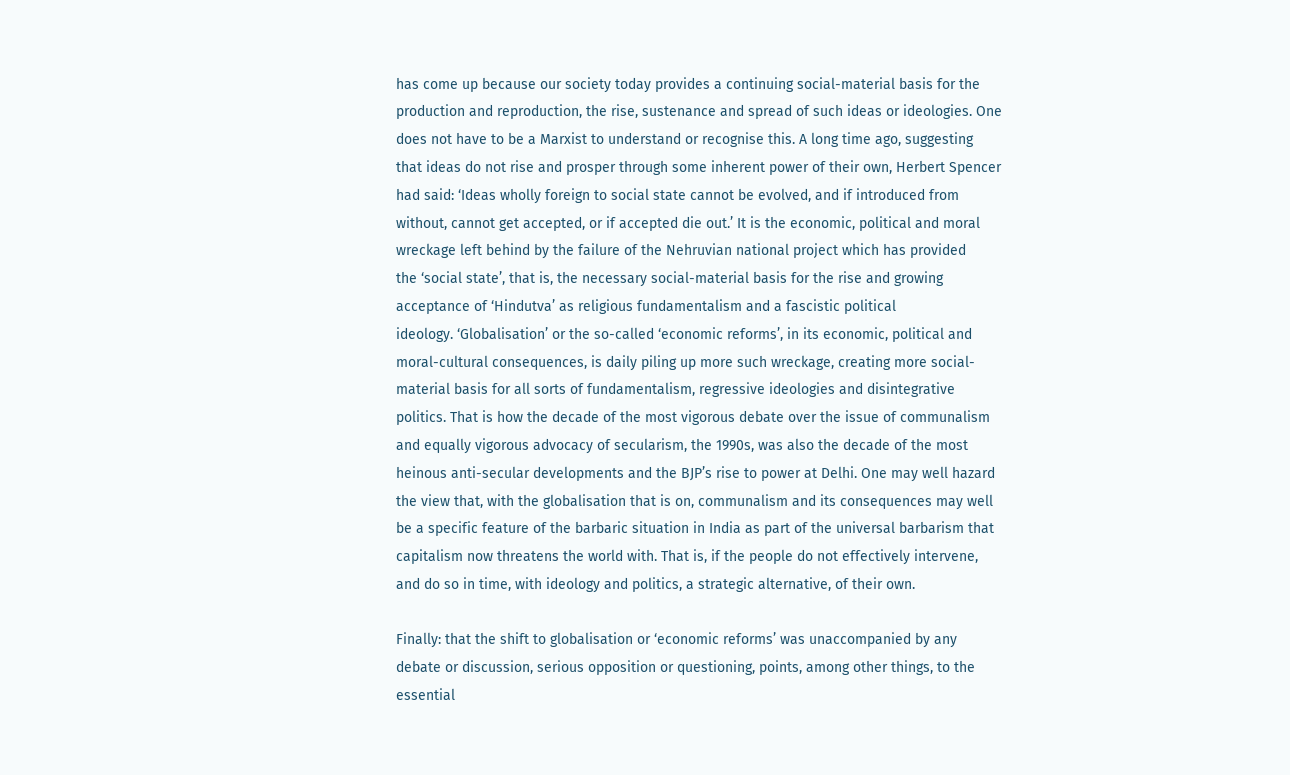has come up because our society today provides a continuing social-material basis for the
production and reproduction, the rise, sustenance and spread of such ideas or ideologies. One
does not have to be a Marxist to understand or recognise this. A long time ago, suggesting
that ideas do not rise and prosper through some inherent power of their own, Herbert Spencer
had said: ‘Ideas wholly foreign to social state cannot be evolved, and if introduced from
without, cannot get accepted, or if accepted die out.’ It is the economic, political and moral
wreckage left behind by the failure of the Nehruvian national project which has provided
the ‘social state’, that is, the necessary social-material basis for the rise and growing
acceptance of ‘Hindutva’ as religious fundamentalism and a fascistic political
ideology. ‘Globalisation’ or the so-called ‘economic reforms’, in its economic, political and
moral-cultural consequences, is daily piling up more such wreckage, creating more social-
material basis for all sorts of fundamentalism, regressive ideologies and disintegrative
politics. That is how the decade of the most vigorous debate over the issue of communalism
and equally vigorous advocacy of secularism, the 1990s, was also the decade of the most
heinous anti-secular developments and the BJP’s rise to power at Delhi. One may well hazard
the view that, with the globalisation that is on, communalism and its consequences may well
be a specific feature of the barbaric situation in India as part of the universal barbarism that
capitalism now threatens the world with. That is, if the people do not effectively intervene,
and do so in time, with ideology and politics, a strategic alternative, of their own.

Finally: that the shift to globalisation or ‘economic reforms’ was unaccompanied by any
debate or discussion, serious opposition or questioning, points, among other things, to the
essential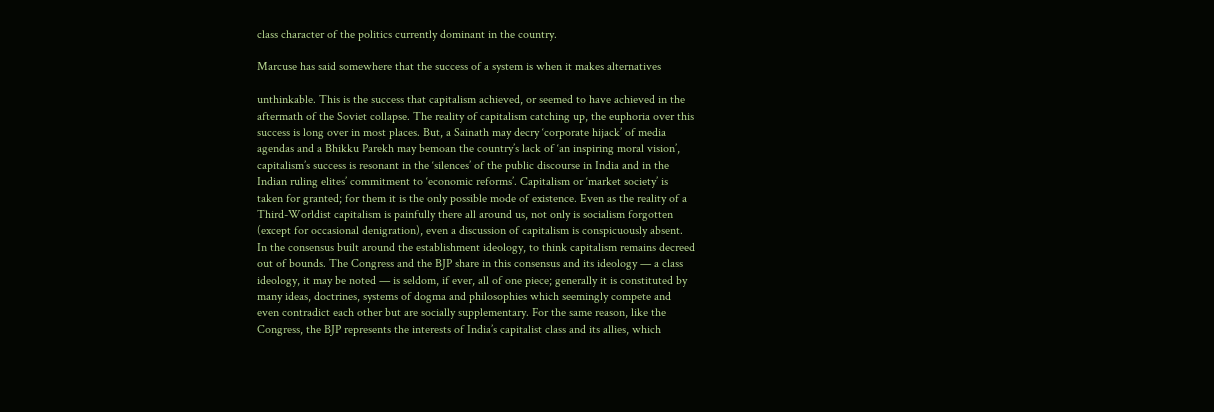class character of the politics currently dominant in the country.

Marcuse has said somewhere that the success of a system is when it makes alternatives

unthinkable. This is the success that capitalism achieved, or seemed to have achieved in the
aftermath of the Soviet collapse. The reality of capitalism catching up, the euphoria over this
success is long over in most places. But, a Sainath may decry ‘corporate hijack’ of media
agendas and a Bhikku Parekh may bemoan the country’s lack of ‘an inspiring moral vision’,
capitalism’s success is resonant in the ‘silences’ of the public discourse in India and in the
Indian ruling elites’ commitment to ‘economic reforms’. Capitalism or ‘market society’ is
taken for granted; for them it is the only possible mode of existence. Even as the reality of a
Third-Worldist capitalism is painfully there all around us, not only is socialism forgotten
(except for occasional denigration), even a discussion of capitalism is conspicuously absent.
In the consensus built around the establishment ideology, to think capitalism remains decreed
out of bounds. The Congress and the BJP share in this consensus and its ideology — a class
ideology, it may be noted — is seldom, if ever, all of one piece; generally it is constituted by
many ideas, doctrines, systems of dogma and philosophies which seemingly compete and
even contradict each other but are socially supplementary. For the same reason, like the
Congress, the BJP represents the interests of India’s capitalist class and its allies, which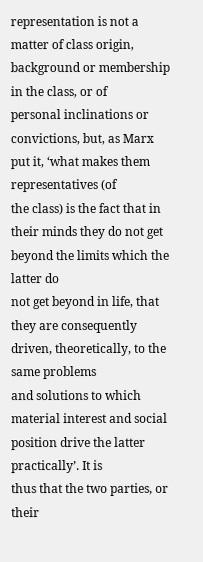representation is not a matter of class origin, background or membership in the class, or of
personal inclinations or convictions, but, as Marx put it, ‘what makes them representatives (of
the class) is the fact that in their minds they do not get beyond the limits which the latter do
not get beyond in life, that they are consequently driven, theoretically, to the same problems
and solutions to which material interest and social position drive the latter practically’. It is
thus that the two parties, or their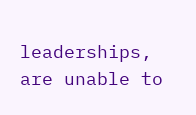leaderships, are unable to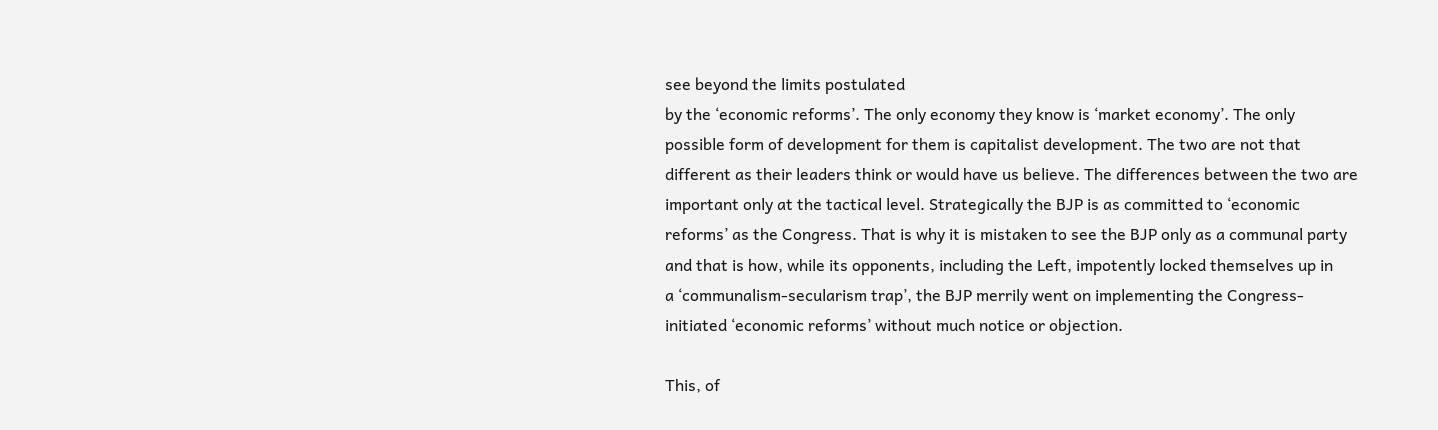see beyond the limits postulated
by the ‘economic reforms’. The only economy they know is ‘market economy’. The only
possible form of development for them is capitalist development. The two are not that
different as their leaders think or would have us believe. The differences between the two are
important only at the tactical level. Strategically the BJP is as committed to ‘economic
reforms’ as the Congress. That is why it is mistaken to see the BJP only as a communal party
and that is how, while its opponents, including the Left, impotently locked themselves up in
a ‘communalism-secularism trap’, the BJP merrily went on implementing the Congress-
initiated ‘economic reforms’ without much notice or objection.

This, of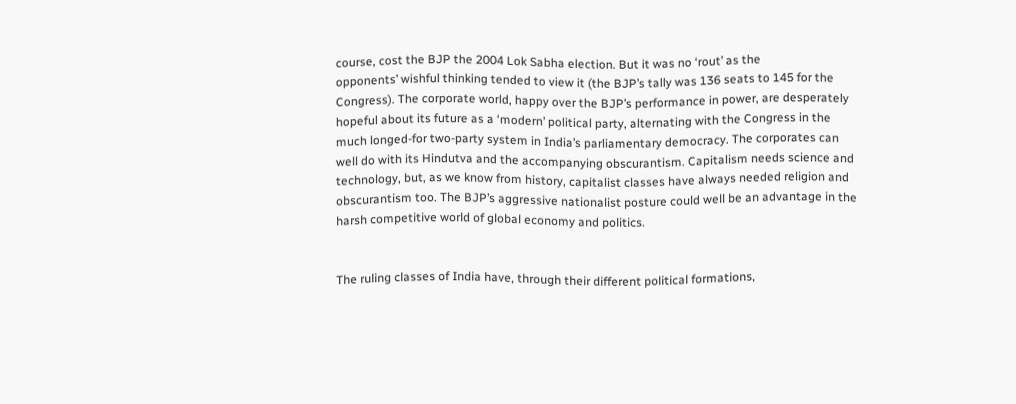course, cost the BJP the 2004 Lok Sabha election. But it was no ‘rout’ as the
opponents’ wishful thinking tended to view it (the BJP’s tally was 136 seats to 145 for the
Congress). The corporate world, happy over the BJP’s performance in power, are desperately
hopeful about its future as a ‘modern’ political party, alternating with the Congress in the
much longed-for two-party system in India’s parliamentary democracy. The corporates can
well do with its Hindutva and the accompanying obscurantism. Capitalism needs science and
technology, but, as we know from history, capitalist classes have always needed religion and
obscurantism too. The BJP’s aggressive nationalist posture could well be an advantage in the
harsh competitive world of global economy and politics.


The ruling classes of India have, through their different political formations,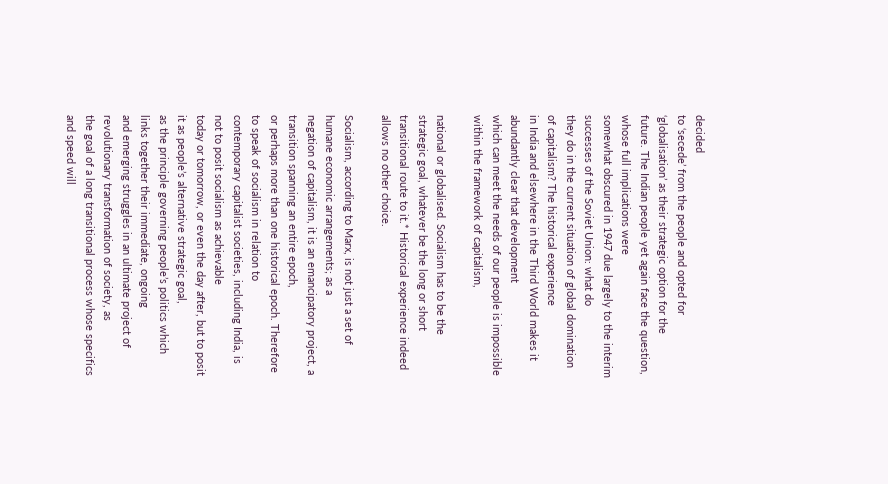decided
to ‘secede’ from the people and opted for ‘globalisation’ as their strategic option for the
future. The Indian people yet again face the question, whose full implications were
somewhat obscured in 1947 due largely to the interim successes of the Soviet Union: what do
they do in the current situation of global domination of capitalism? The historical experience
in India and elsewhere in the Third World makes it abundantly clear that development
which can meet the needs of our people is impossible within the framework of capitalism,

national or globalised. Socialism has to be the strategic goal, whatever be the long or short
transitional route to it.* Historical experience indeed allows no other choice.

Socialism, according to Marx, is not just a set of humane economic arrangements; as a
negation of capitalism, it is an emancipatory project, a transition spanning an entire epoch,
or perhaps more than one historical epoch. Therefore to speak of socialism in relation to
contemporary capitalist societies, including India, is not to posit socialism as achievable
today or tomorrow, or even the day after, but to posit it as people’s alternative strategic goal,
as the principle governing people’s politics which links together their immediate, ongoing
and emerging struggles in an ultimate project of revolutionary transformation of society, as
the goal of a long transitional process whose specifics and speed will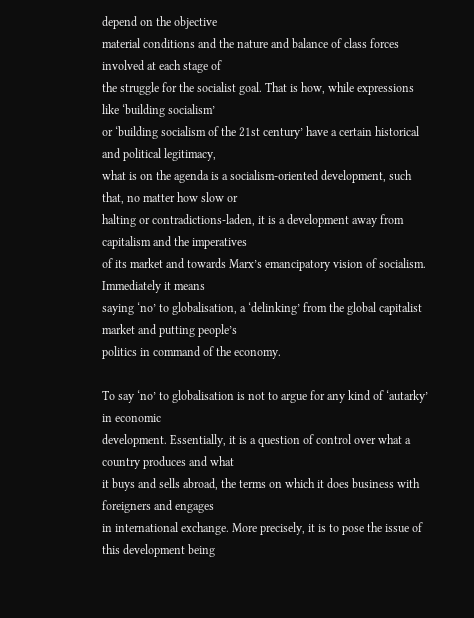depend on the objective
material conditions and the nature and balance of class forces involved at each stage of
the struggle for the socialist goal. That is how, while expressions like ‘building socialism’
or ‘building socialism of the 21st century’ have a certain historical and political legitimacy,
what is on the agenda is a socialism-oriented development, such that, no matter how slow or
halting or contradictions-laden, it is a development away from capitalism and the imperatives
of its market and towards Marx’s emancipatory vision of socialism. Immediately it means
saying ‘no’ to globalisation, a ‘delinking’ from the global capitalist market and putting people’s
politics in command of the economy.

To say ‘no’ to globalisation is not to argue for any kind of ‘autarky’ in economic
development. Essentially, it is a question of control over what a country produces and what
it buys and sells abroad, the terms on which it does business with foreigners and engages
in international exchange. More precisely, it is to pose the issue of this development being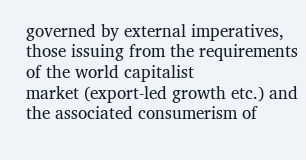governed by external imperatives, those issuing from the requirements of the world capitalist
market (export-led growth etc.) and the associated consumerism of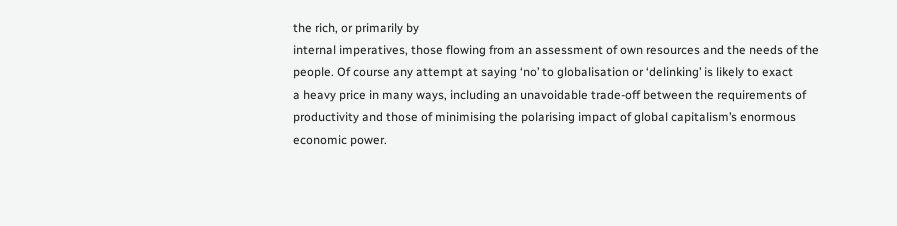the rich, or primarily by
internal imperatives, those flowing from an assessment of own resources and the needs of the
people. Of course any attempt at saying ‘no’ to globalisation or ‘delinking’ is likely to exact
a heavy price in many ways, including an unavoidable trade-off between the requirements of
productivity and those of minimising the polarising impact of global capitalism’s enormous
economic power.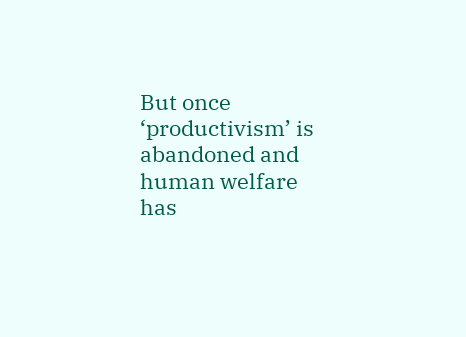But once ‘productivism’ is abandoned and human welfare has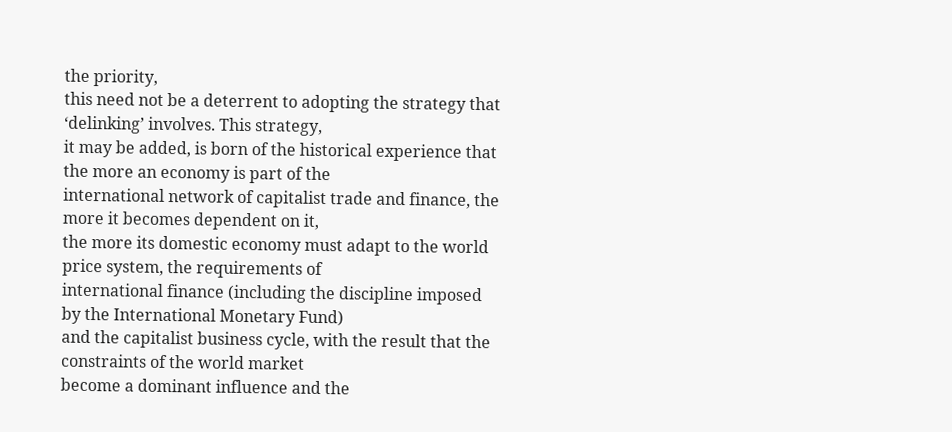the priority,
this need not be a deterrent to adopting the strategy that ‘delinking’ involves. This strategy,
it may be added, is born of the historical experience that the more an economy is part of the
international network of capitalist trade and finance, the more it becomes dependent on it,
the more its domestic economy must adapt to the world price system, the requirements of
international finance (including the discipline imposed by the International Monetary Fund)
and the capitalist business cycle, with the result that the constraints of the world market
become a dominant influence and the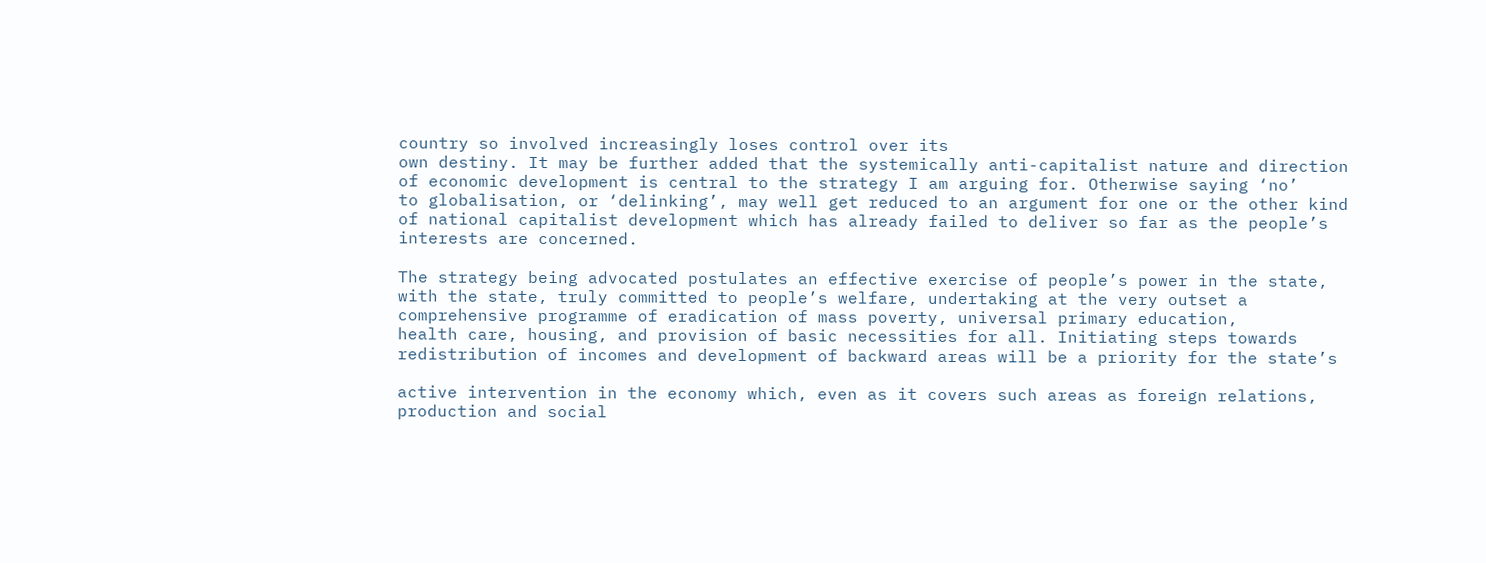country so involved increasingly loses control over its
own destiny. It may be further added that the systemically anti-capitalist nature and direction
of economic development is central to the strategy I am arguing for. Otherwise saying ‘no’
to globalisation, or ‘delinking’, may well get reduced to an argument for one or the other kind
of national capitalist development which has already failed to deliver so far as the people’s
interests are concerned.

The strategy being advocated postulates an effective exercise of people’s power in the state,
with the state, truly committed to people’s welfare, undertaking at the very outset a
comprehensive programme of eradication of mass poverty, universal primary education,
health care, housing, and provision of basic necessities for all. Initiating steps towards
redistribution of incomes and development of backward areas will be a priority for the state’s

active intervention in the economy which, even as it covers such areas as foreign relations,
production and social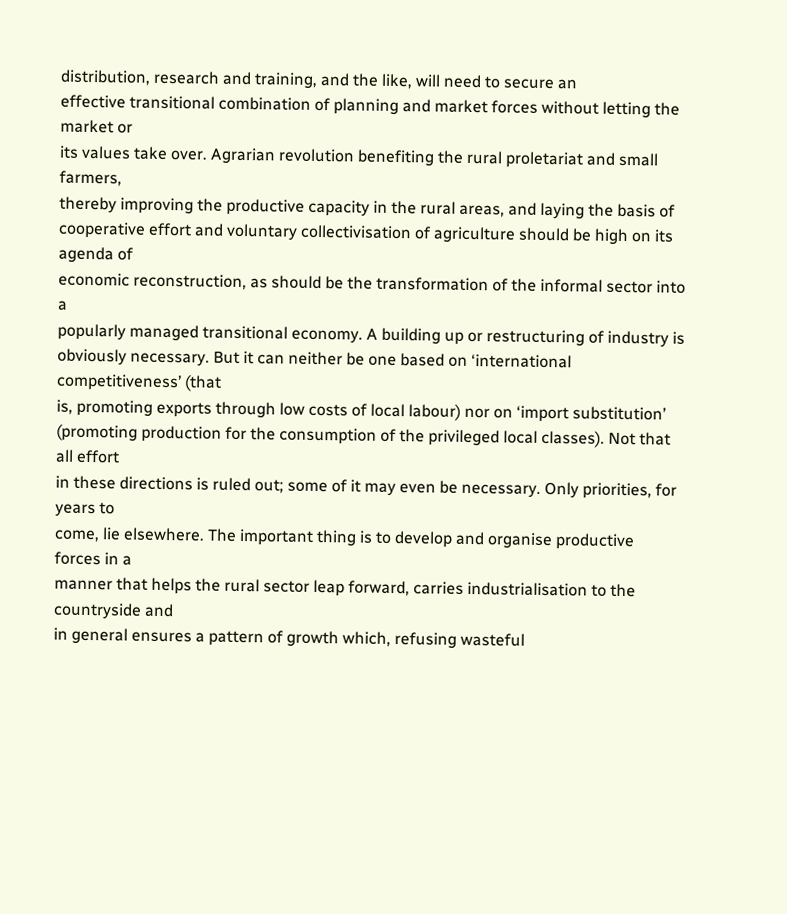distribution, research and training, and the like, will need to secure an
effective transitional combination of planning and market forces without letting the market or
its values take over. Agrarian revolution benefiting the rural proletariat and small farmers,
thereby improving the productive capacity in the rural areas, and laying the basis of
cooperative effort and voluntary collectivisation of agriculture should be high on its agenda of
economic reconstruction, as should be the transformation of the informal sector into a
popularly managed transitional economy. A building up or restructuring of industry is
obviously necessary. But it can neither be one based on ‘international competitiveness’ (that
is, promoting exports through low costs of local labour) nor on ‘import substitution’
(promoting production for the consumption of the privileged local classes). Not that all effort
in these directions is ruled out; some of it may even be necessary. Only priorities, for years to
come, lie elsewhere. The important thing is to develop and organise productive forces in a
manner that helps the rural sector leap forward, carries industrialisation to the countryside and
in general ensures a pattern of growth which, refusing wasteful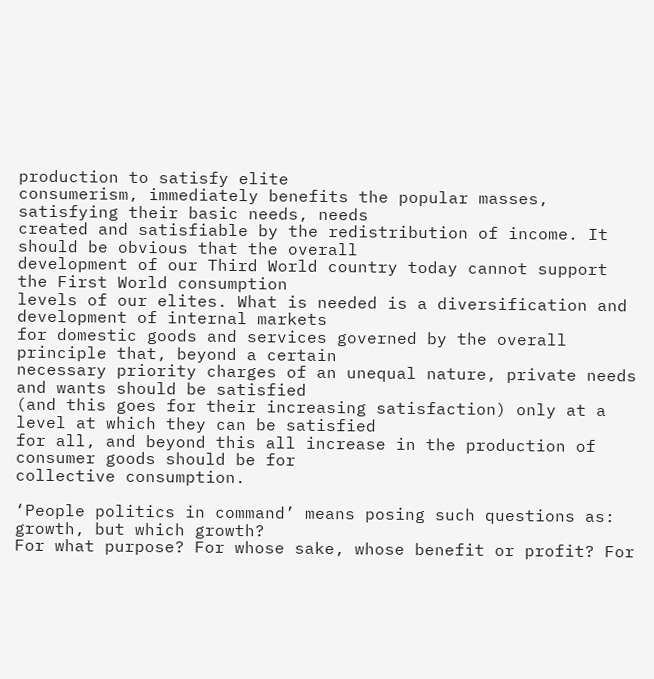production to satisfy elite
consumerism, immediately benefits the popular masses, satisfying their basic needs, needs
created and satisfiable by the redistribution of income. It should be obvious that the overall
development of our Third World country today cannot support the First World consumption
levels of our elites. What is needed is a diversification and development of internal markets
for domestic goods and services governed by the overall principle that, beyond a certain
necessary priority charges of an unequal nature, private needs and wants should be satisfied
(and this goes for their increasing satisfaction) only at a level at which they can be satisfied
for all, and beyond this all increase in the production of consumer goods should be for
collective consumption.

‘People politics in command’ means posing such questions as: growth, but which growth?
For what purpose? For whose sake, whose benefit or profit? For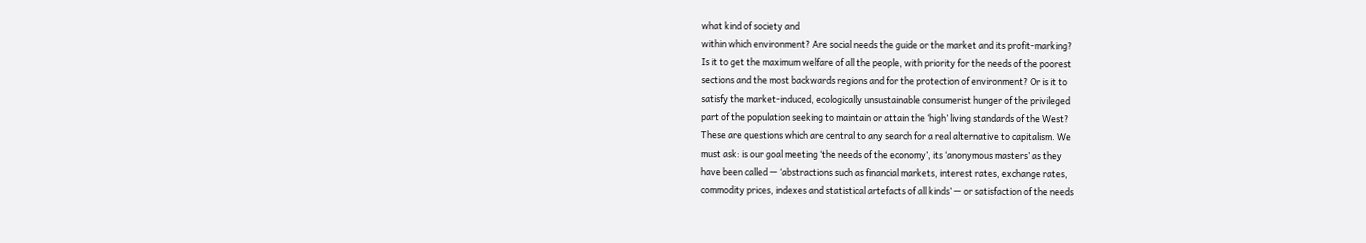what kind of society and
within which environment? Are social needs the guide or the market and its profit-marking?
Is it to get the maximum welfare of all the people, with priority for the needs of the poorest
sections and the most backwards regions and for the protection of environment? Or is it to
satisfy the market-induced, ecologically unsustainable consumerist hunger of the privileged
part of the population seeking to maintain or attain the ‘high’ living standards of the West?
These are questions which are central to any search for a real alternative to capitalism. We
must ask: is our goal meeting ‘the needs of the economy’, its ‘anonymous masters’ as they
have been called — ‘abstractions such as financial markets, interest rates, exchange rates,
commodity prices, indexes and statistical artefacts of all kinds’ — or satisfaction of the needs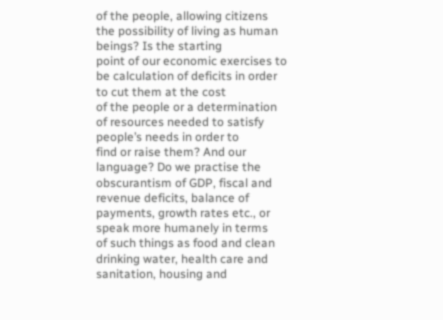of the people, allowing citizens the possibility of living as human beings? Is the starting
point of our economic exercises to be calculation of deficits in order to cut them at the cost
of the people or a determination of resources needed to satisfy people’s needs in order to
find or raise them? And our language? Do we practise the obscurantism of GDP, fiscal and
revenue deficits, balance of payments, growth rates etc., or speak more humanely in terms
of such things as food and clean drinking water, health care and sanitation, housing and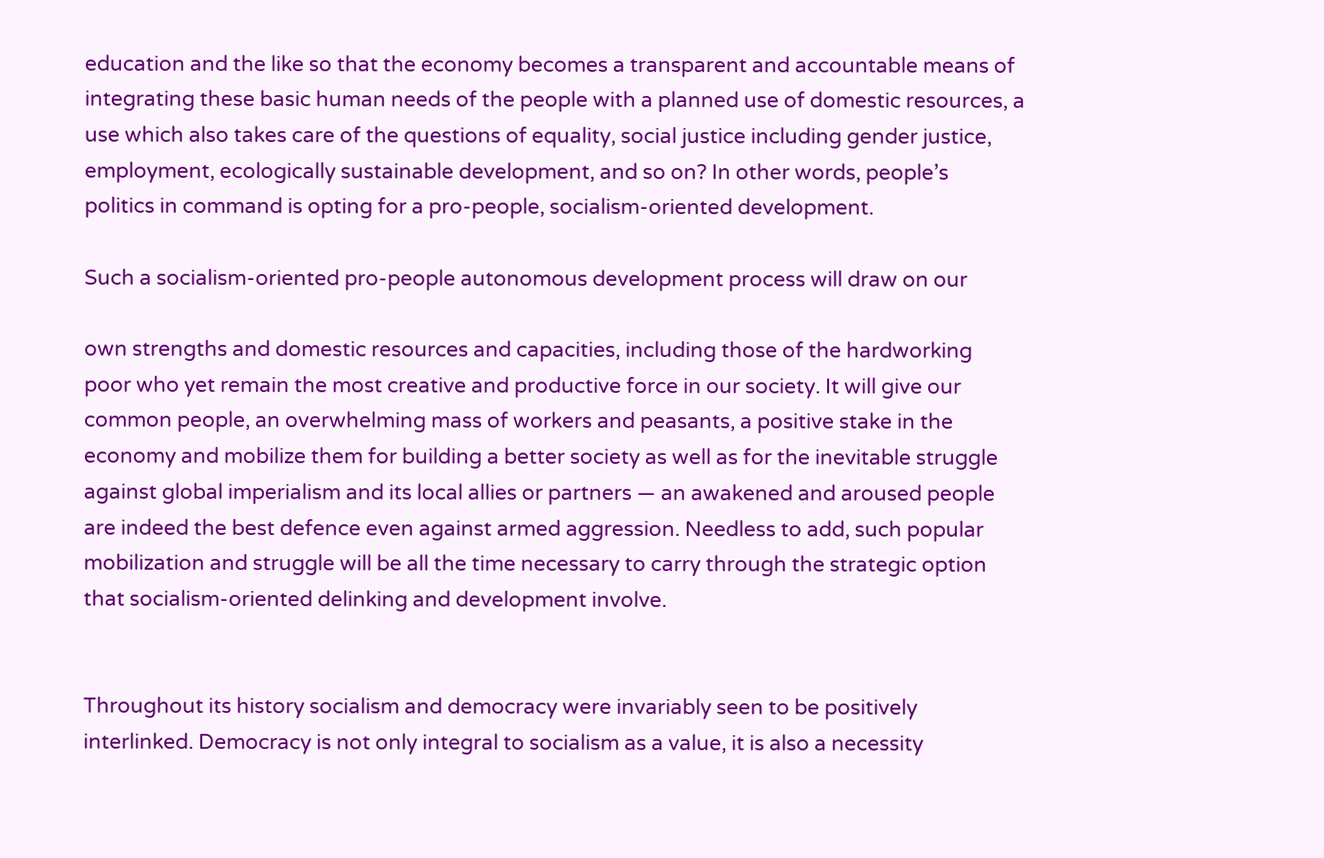education and the like so that the economy becomes a transparent and accountable means of
integrating these basic human needs of the people with a planned use of domestic resources, a
use which also takes care of the questions of equality, social justice including gender justice,
employment, ecologically sustainable development, and so on? In other words, people’s
politics in command is opting for a pro-people, socialism-oriented development.

Such a socialism-oriented pro-people autonomous development process will draw on our

own strengths and domestic resources and capacities, including those of the hardworking
poor who yet remain the most creative and productive force in our society. It will give our
common people, an overwhelming mass of workers and peasants, a positive stake in the
economy and mobilize them for building a better society as well as for the inevitable struggle
against global imperialism and its local allies or partners — an awakened and aroused people
are indeed the best defence even against armed aggression. Needless to add, such popular
mobilization and struggle will be all the time necessary to carry through the strategic option
that socialism-oriented delinking and development involve.


Throughout its history socialism and democracy were invariably seen to be positively
interlinked. Democracy is not only integral to socialism as a value, it is also a necessity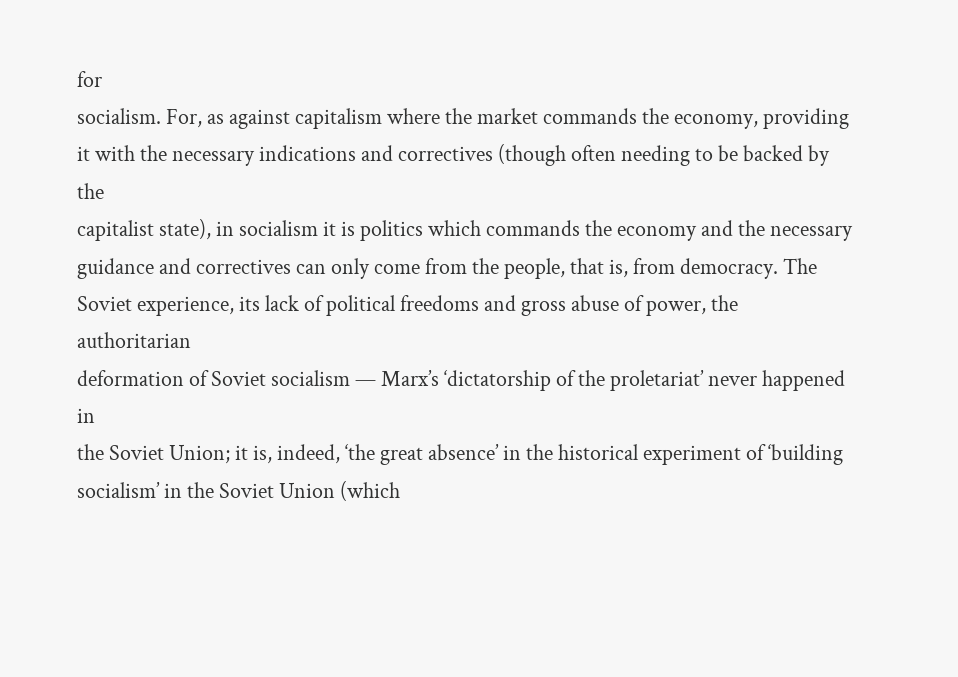for
socialism. For, as against capitalism where the market commands the economy, providing
it with the necessary indications and correctives (though often needing to be backed by the
capitalist state), in socialism it is politics which commands the economy and the necessary
guidance and correctives can only come from the people, that is, from democracy. The
Soviet experience, its lack of political freedoms and gross abuse of power, the authoritarian
deformation of Soviet socialism — Marx’s ‘dictatorship of the proletariat’ never happened in
the Soviet Union; it is, indeed, ‘the great absence’ in the historical experiment of ‘building
socialism’ in the Soviet Union (which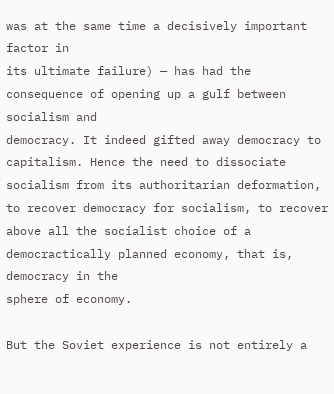was at the same time a decisively important factor in
its ultimate failure) — has had the consequence of opening up a gulf between socialism and
democracy. It indeed gifted away democracy to capitalism. Hence the need to dissociate
socialism from its authoritarian deformation, to recover democracy for socialism, to recover
above all the socialist choice of a democractically planned economy, that is, democracy in the
sphere of economy.

But the Soviet experience is not entirely a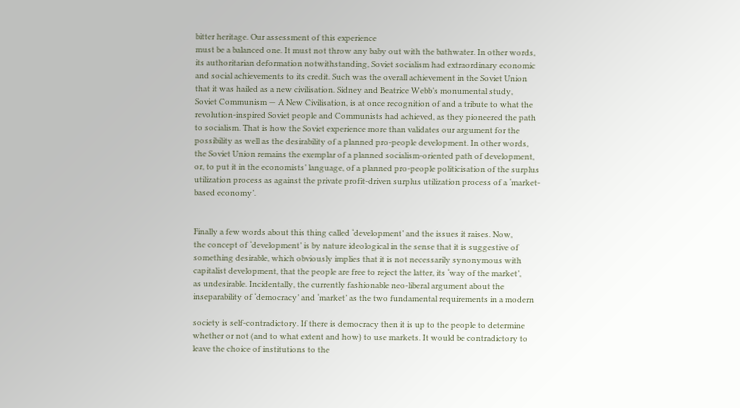bitter heritage. Our assessment of this experience
must be a balanced one. It must not throw any baby out with the bathwater. In other words,
its authoritarian deformation notwithstanding, Soviet socialism had extraordinary economic
and social achievements to its credit. Such was the overall achievement in the Soviet Union
that it was hailed as a new civilisation. Sidney and Beatrice Webb’s monumental study,
Soviet Communism — A New Civilisation, is at once recognition of and a tribute to what the
revolution-inspired Soviet people and Communists had achieved, as they pioneered the path
to socialism. That is how the Soviet experience more than validates our argument for the
possibility as well as the desirability of a planned pro-people development. In other words,
the Soviet Union remains the exemplar of a planned socialism-oriented path of development,
or, to put it in the economists’ language, of a planned pro-people politicisation of the surplus
utilization process as against the private profit-driven surplus utilization process of a ‘market-
based economy’.


Finally a few words about this thing called ‘development’ and the issues it raises. Now,
the concept of ‘development’ is by nature ideological in the sense that it is suggestive of
something desirable, which obviously implies that it is not necessarily synonymous with
capitalist development, that the people are free to reject the latter, its ‘way of the market’,
as undesirable. Incidentally, the currently fashionable neo-liberal argument about the
inseparability of ‘democracy’ and ‘market’ as the two fundamental requirements in a modern

society is self-contradictory. If there is democracy then it is up to the people to determine
whether or not (and to what extent and how) to use markets. It would be contradictory to
leave the choice of institutions to the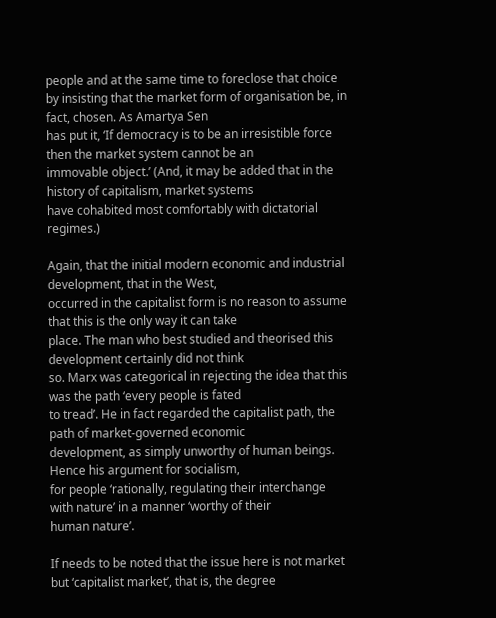people and at the same time to foreclose that choice
by insisting that the market form of organisation be, in fact, chosen. As Amartya Sen
has put it, ‘If democracy is to be an irresistible force then the market system cannot be an
immovable object.’ (And, it may be added that in the history of capitalism, market systems
have cohabited most comfortably with dictatorial regimes.)

Again, that the initial modern economic and industrial development, that in the West,
occurred in the capitalist form is no reason to assume that this is the only way it can take
place. The man who best studied and theorised this development certainly did not think
so. Marx was categorical in rejecting the idea that this was the path ‘every people is fated
to tread’. He in fact regarded the capitalist path, the path of market-governed economic
development, as simply unworthy of human beings. Hence his argument for socialism,
for people ‘rationally, regulating their interchange with nature’ in a manner ‘worthy of their
human nature’.

If needs to be noted that the issue here is not market but ‘capitalist market’, that is, the degree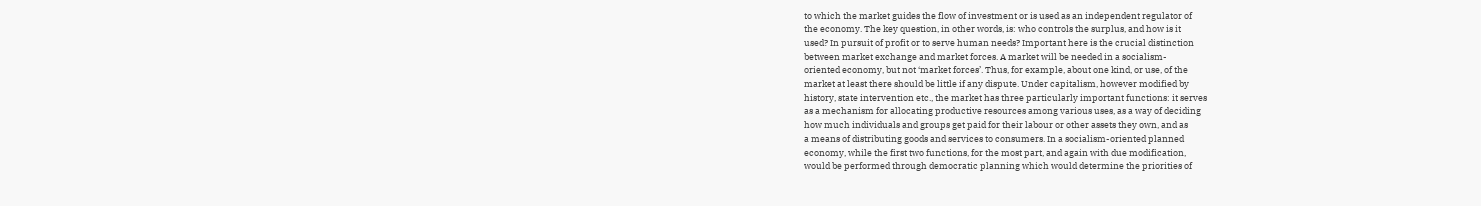to which the market guides the flow of investment or is used as an independent regulator of
the economy. The key question, in other words, is: who controls the surplus, and how is it
used? In pursuit of profit or to serve human needs? Important here is the crucial distinction
between market exchange and market forces. A market will be needed in a socialism-
oriented economy, but not ‘market forces’. Thus, for example, about one kind, or use, of the
market at least there should be little if any dispute. Under capitalism, however modified by
history, state intervention etc., the market has three particularly important functions: it serves
as a mechanism for allocating productive resources among various uses, as a way of deciding
how much individuals and groups get paid for their labour or other assets they own, and as
a means of distributing goods and services to consumers. In a socialism-oriented planned
economy, while the first two functions, for the most part, and again with due modification,
would be performed through democratic planning which would determine the priorities of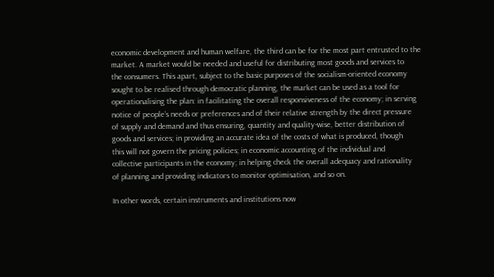economic development and human welfare, the third can be for the most part entrusted to the
market. A market would be needed and useful for distributing most goods and services to
the consumers. This apart, subject to the basic purposes of the socialism-oriented economy
sought to be realised through democratic planning, the market can be used as a tool for
operationalising the plan: in facilitating the overall responsiveness of the economy; in serving
notice of people’s needs or preferences and of their relative strength by the direct pressure
of supply and demand and thus ensuring, quantity and quality-wise, better distribution of
goods and services; in providing an accurate idea of the costs of what is produced, though
this will not govern the pricing policies; in economic accounting of the individual and
collective participants in the economy; in helping check the overall adequacy and rationality
of planning and providing indicators to monitor optimisation, and so on.

In other words, certain instruments and institutions now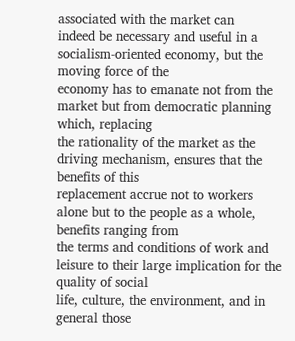associated with the market can
indeed be necessary and useful in a socialism-oriented economy, but the moving force of the
economy has to emanate not from the market but from democratic planning which, replacing
the rationality of the market as the driving mechanism, ensures that the benefits of this
replacement accrue not to workers alone but to the people as a whole, benefits ranging from
the terms and conditions of work and leisure to their large implication for the quality of social
life, culture, the environment, and in general those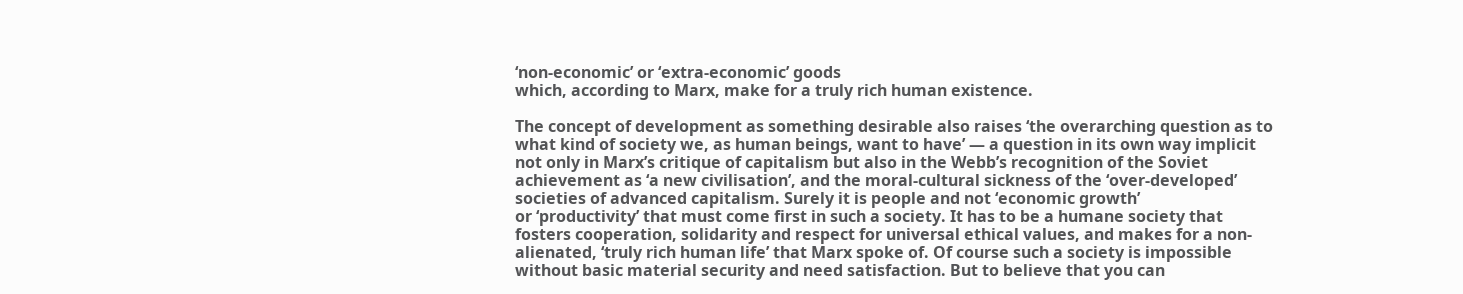‘non-economic’ or ‘extra-economic’ goods
which, according to Marx, make for a truly rich human existence.

The concept of development as something desirable also raises ‘the overarching question as to
what kind of society we, as human beings, want to have’ — a question in its own way implicit
not only in Marx’s critique of capitalism but also in the Webb’s recognition of the Soviet
achievement as ‘a new civilisation’, and the moral-cultural sickness of the ‘over-developed’
societies of advanced capitalism. Surely it is people and not ‘economic growth’
or ‘productivity’ that must come first in such a society. It has to be a humane society that
fosters cooperation, solidarity and respect for universal ethical values, and makes for a non-
alienated, ‘truly rich human life’ that Marx spoke of. Of course such a society is impossible
without basic material security and need satisfaction. But to believe that you can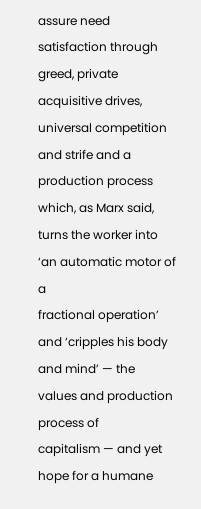assure need
satisfaction through greed, private acquisitive drives, universal competition and strife and a
production process which, as Marx said, turns the worker into ‘an automatic motor of a
fractional operation’ and ‘cripples his body and mind’ — the values and production process of
capitalism — and yet hope for a humane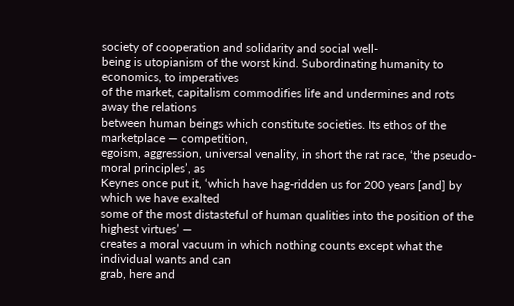society of cooperation and solidarity and social well-
being is utopianism of the worst kind. Subordinating humanity to economics, to imperatives
of the market, capitalism commodifies life and undermines and rots away the relations
between human beings which constitute societies. Its ethos of the marketplace — competition,
egoism, aggression, universal venality, in short the rat race, ‘the pseudo-moral principles’, as
Keynes once put it, ‘which have hag-ridden us for 200 years [and] by which we have exalted
some of the most distasteful of human qualities into the position of the highest virtues’ —
creates a moral vacuum in which nothing counts except what the individual wants and can
grab, here and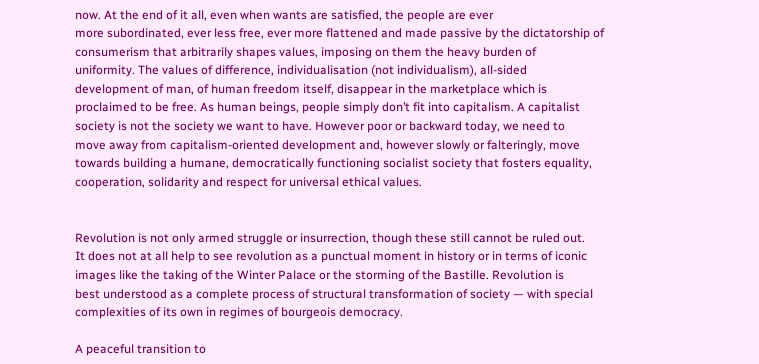now. At the end of it all, even when wants are satisfied, the people are ever
more subordinated, ever less free, ever more flattened and made passive by the dictatorship of
consumerism that arbitrarily shapes values, imposing on them the heavy burden of
uniformity. The values of difference, individualisation (not individualism), all-sided
development of man, of human freedom itself, disappear in the marketplace which is
proclaimed to be free. As human beings, people simply don’t fit into capitalism. A capitalist
society is not the society we want to have. However poor or backward today, we need to
move away from capitalism-oriented development and, however slowly or falteringly, move
towards building a humane, democratically functioning socialist society that fosters equality,
cooperation, solidarity and respect for universal ethical values.


Revolution is not only armed struggle or insurrection, though these still cannot be ruled out.
It does not at all help to see revolution as a punctual moment in history or in terms of iconic
images like the taking of the Winter Palace or the storming of the Bastille. Revolution is
best understood as a complete process of structural transformation of society — with special
complexities of its own in regimes of bourgeois democracy.

A peaceful transition to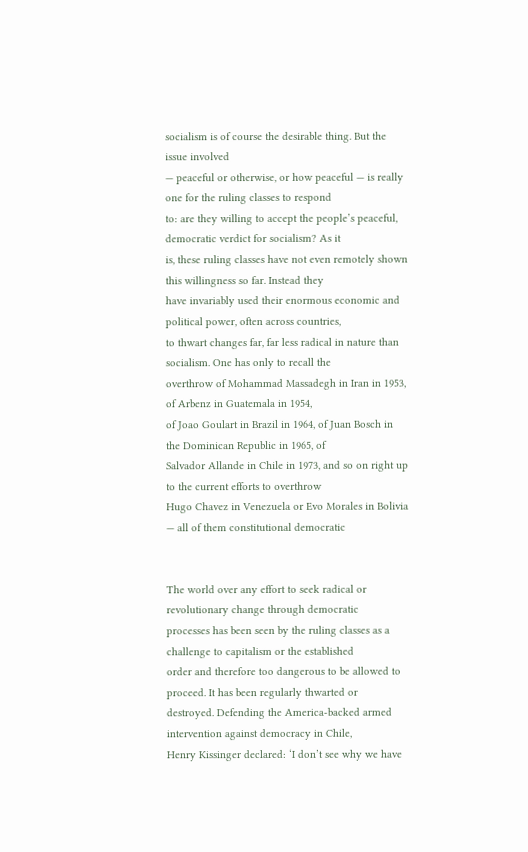socialism is of course the desirable thing. But the issue involved
— peaceful or otherwise, or how peaceful — is really one for the ruling classes to respond
to: are they willing to accept the people’s peaceful, democratic verdict for socialism? As it
is, these ruling classes have not even remotely shown this willingness so far. Instead they
have invariably used their enormous economic and political power, often across countries,
to thwart changes far, far less radical in nature than socialism. One has only to recall the
overthrow of Mohammad Massadegh in Iran in 1953, of Arbenz in Guatemala in 1954,
of Joao Goulart in Brazil in 1964, of Juan Bosch in the Dominican Republic in 1965, of
Salvador Allande in Chile in 1973, and so on right up to the current efforts to overthrow
Hugo Chavez in Venezuela or Evo Morales in Bolivia — all of them constitutional democratic


The world over any effort to seek radical or revolutionary change through democratic
processes has been seen by the ruling classes as a challenge to capitalism or the established
order and therefore too dangerous to be allowed to proceed. It has been regularly thwarted or
destroyed. Defending the America-backed armed intervention against democracy in Chile,
Henry Kissinger declared: ‘I don’t see why we have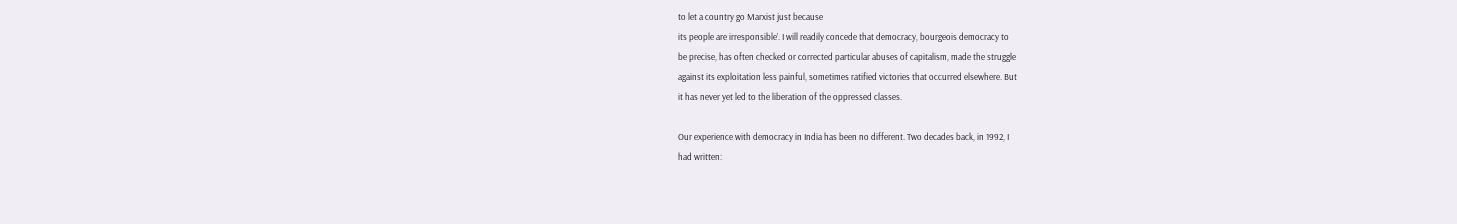to let a country go Marxist just because
its people are irresponsible’. I will readily concede that democracy, bourgeois democracy to
be precise, has often checked or corrected particular abuses of capitalism, made the struggle
against its exploitation less painful, sometimes ratified victories that occurred elsewhere. But
it has never yet led to the liberation of the oppressed classes.

Our experience with democracy in India has been no different. Two decades back, in 1992, I
had written: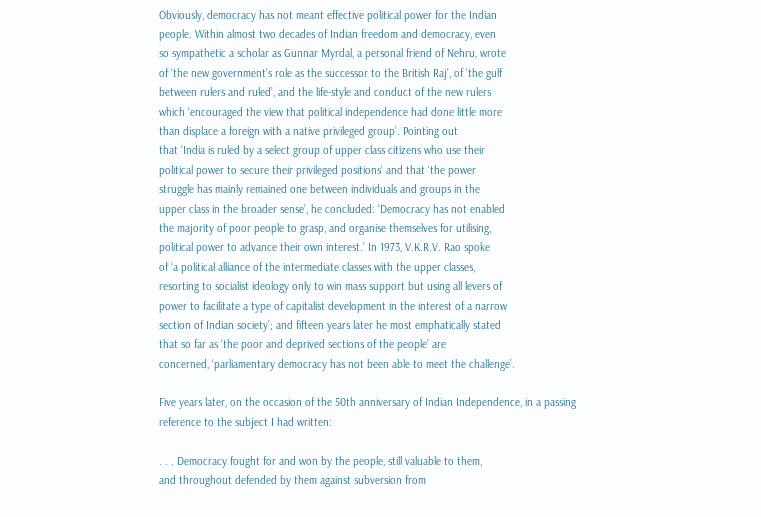Obviously, democracy has not meant effective political power for the Indian
people. Within almost two decades of Indian freedom and democracy, even
so sympathetic a scholar as Gunnar Myrdal, a personal friend of Nehru, wrote
of ‘the new government’s role as the successor to the British Raj’, of ‘the gulf
between rulers and ruled’, and the life-style and conduct of the new rulers
which ‘encouraged the view that political independence had done little more
than displace a foreign with a native privileged group’. Pointing out
that ‘India is ruled by a select group of upper class citizens who use their
political power to secure their privileged positions’ and that ‘the power
struggle has mainly remained one between individuals and groups in the
upper class in the broader sense’, he concluded: ‘Democracy has not enabled
the majority of poor people to grasp, and organise themselves for utilising,
political power to advance their own interest.’ In 1973, V.K.R.V. Rao spoke
of ‘a political alliance of the intermediate classes with the upper classes,
resorting to socialist ideology only to win mass support but using all levers of
power to facilitate a type of capitalist development in the interest of a narrow
section of Indian society’; and fifteen years later he most emphatically stated
that so far as ‘the poor and deprived sections of the people’ are
concerned, ‘parliamentary democracy has not been able to meet the challenge’.

Five years later, on the occasion of the 50th anniversary of Indian Independence, in a passing
reference to the subject I had written:

. . . Democracy fought for and won by the people, still valuable to them,
and throughout defended by them against subversion from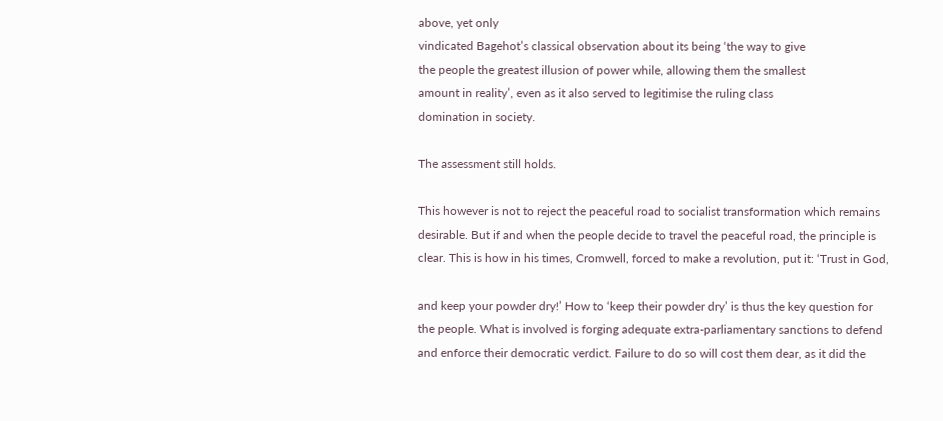above, yet only
vindicated Bagehot’s classical observation about its being ‘the way to give
the people the greatest illusion of power while, allowing them the smallest
amount in reality’, even as it also served to legitimise the ruling class
domination in society.

The assessment still holds.

This however is not to reject the peaceful road to socialist transformation which remains
desirable. But if and when the people decide to travel the peaceful road, the principle is
clear. This is how in his times, Cromwell, forced to make a revolution, put it: ‘Trust in God,

and keep your powder dry!’ How to ‘keep their powder dry’ is thus the key question for
the people. What is involved is forging adequate extra-parliamentary sanctions to defend
and enforce their democratic verdict. Failure to do so will cost them dear, as it did the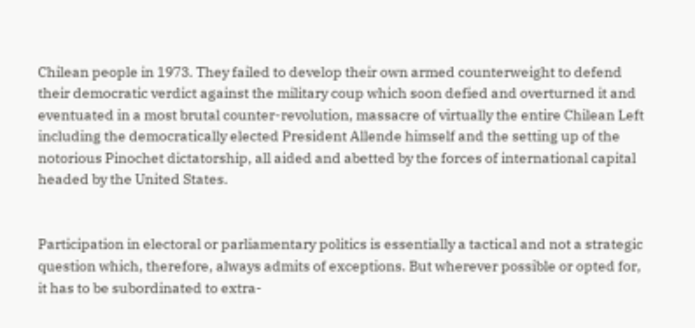Chilean people in 1973. They failed to develop their own armed counterweight to defend
their democratic verdict against the military coup which soon defied and overturned it and
eventuated in a most brutal counter-revolution, massacre of virtually the entire Chilean Left
including the democratically elected President Allende himself and the setting up of the
notorious Pinochet dictatorship, all aided and abetted by the forces of international capital
headed by the United States.


Participation in electoral or parliamentary politics is essentially a tactical and not a strategic
question which, therefore, always admits of exceptions. But wherever possible or opted for,
it has to be subordinated to extra-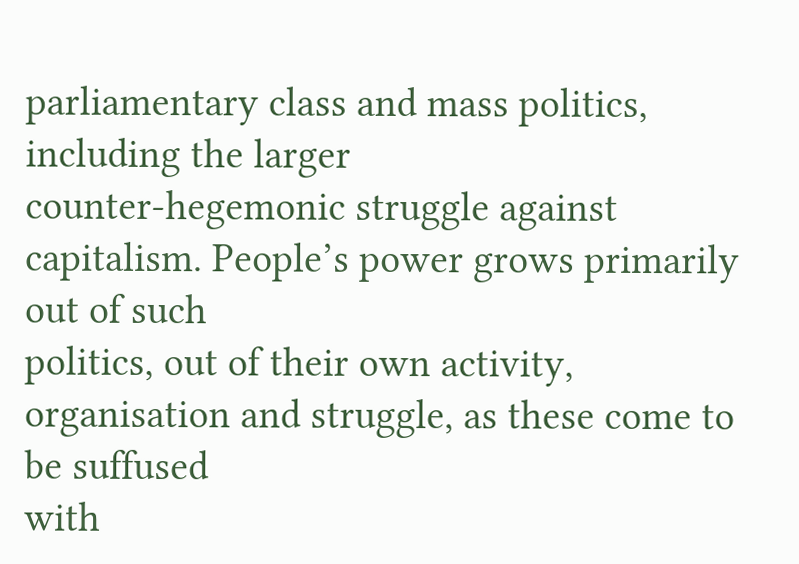parliamentary class and mass politics, including the larger
counter-hegemonic struggle against capitalism. People’s power grows primarily out of such
politics, out of their own activity, organisation and struggle, as these come to be suffused
with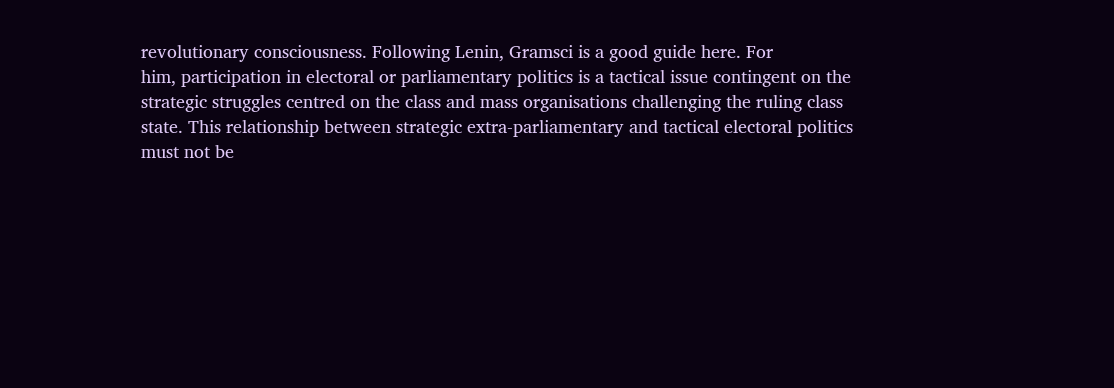revolutionary consciousness. Following Lenin, Gramsci is a good guide here. For
him, participation in electoral or parliamentary politics is a tactical issue contingent on the
strategic struggles centred on the class and mass organisations challenging the ruling class
state. This relationship between strategic extra-parliamentary and tactical electoral politics
must not be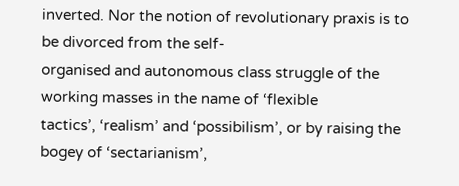inverted. Nor the notion of revolutionary praxis is to be divorced from the self-
organised and autonomous class struggle of the working masses in the name of ‘flexible
tactics’, ‘realism’ and ‘possibilism’, or by raising the bogey of ‘sectarianism’,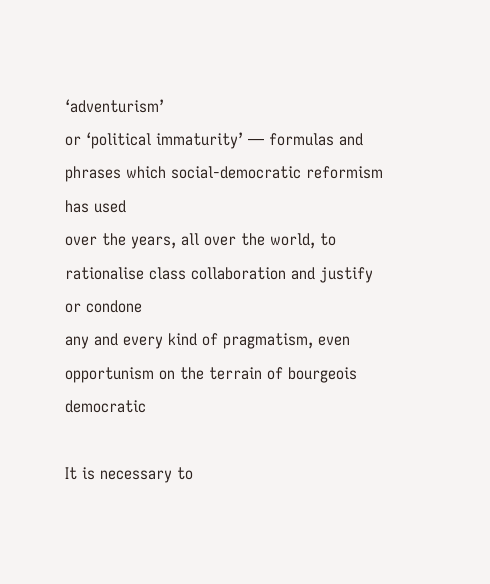‘adventurism’
or ‘political immaturity’ — formulas and phrases which social-democratic reformism has used
over the years, all over the world, to rationalise class collaboration and justify or condone
any and every kind of pragmatism, even opportunism on the terrain of bourgeois democratic

It is necessary to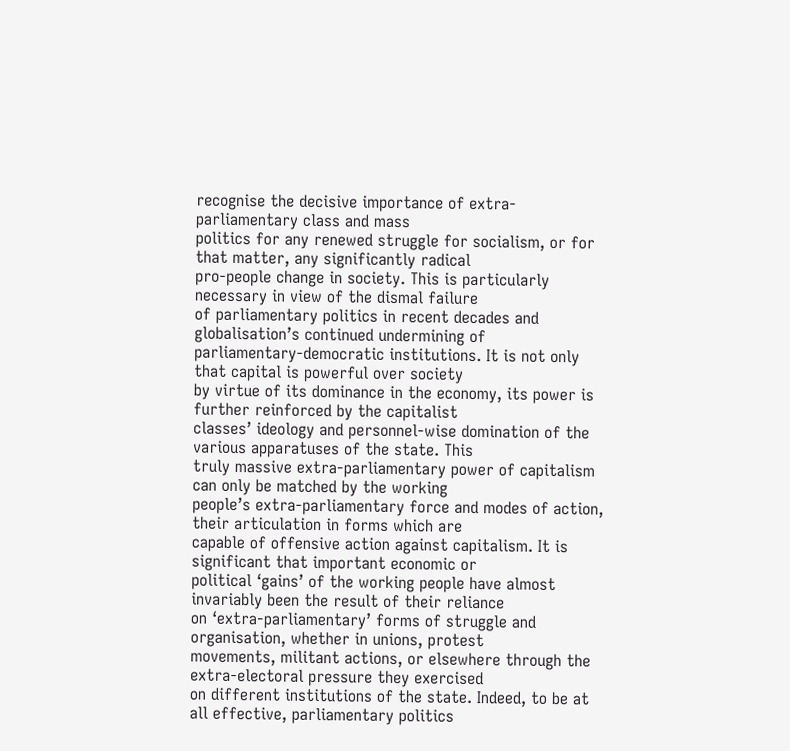recognise the decisive importance of extra-parliamentary class and mass
politics for any renewed struggle for socialism, or for that matter, any significantly radical
pro-people change in society. This is particularly necessary in view of the dismal failure
of parliamentary politics in recent decades and globalisation’s continued undermining of
parliamentary-democratic institutions. It is not only that capital is powerful over society
by virtue of its dominance in the economy, its power is further reinforced by the capitalist
classes’ ideology and personnel-wise domination of the various apparatuses of the state. This
truly massive extra-parliamentary power of capitalism can only be matched by the working
people’s extra-parliamentary force and modes of action, their articulation in forms which are
capable of offensive action against capitalism. It is significant that important economic or
political ‘gains’ of the working people have almost invariably been the result of their reliance
on ‘extra-parliamentary’ forms of struggle and organisation, whether in unions, protest
movements, militant actions, or elsewhere through the extra-electoral pressure they exercised
on different institutions of the state. Indeed, to be at all effective, parliamentary politics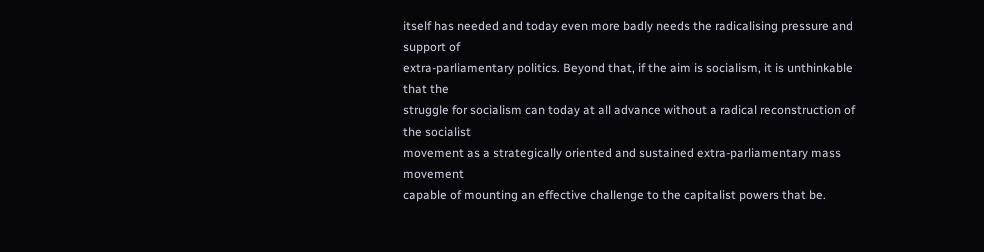itself has needed and today even more badly needs the radicalising pressure and support of
extra-parliamentary politics. Beyond that, if the aim is socialism, it is unthinkable that the
struggle for socialism can today at all advance without a radical reconstruction of the socialist
movement as a strategically oriented and sustained extra-parliamentary mass movement
capable of mounting an effective challenge to the capitalist powers that be.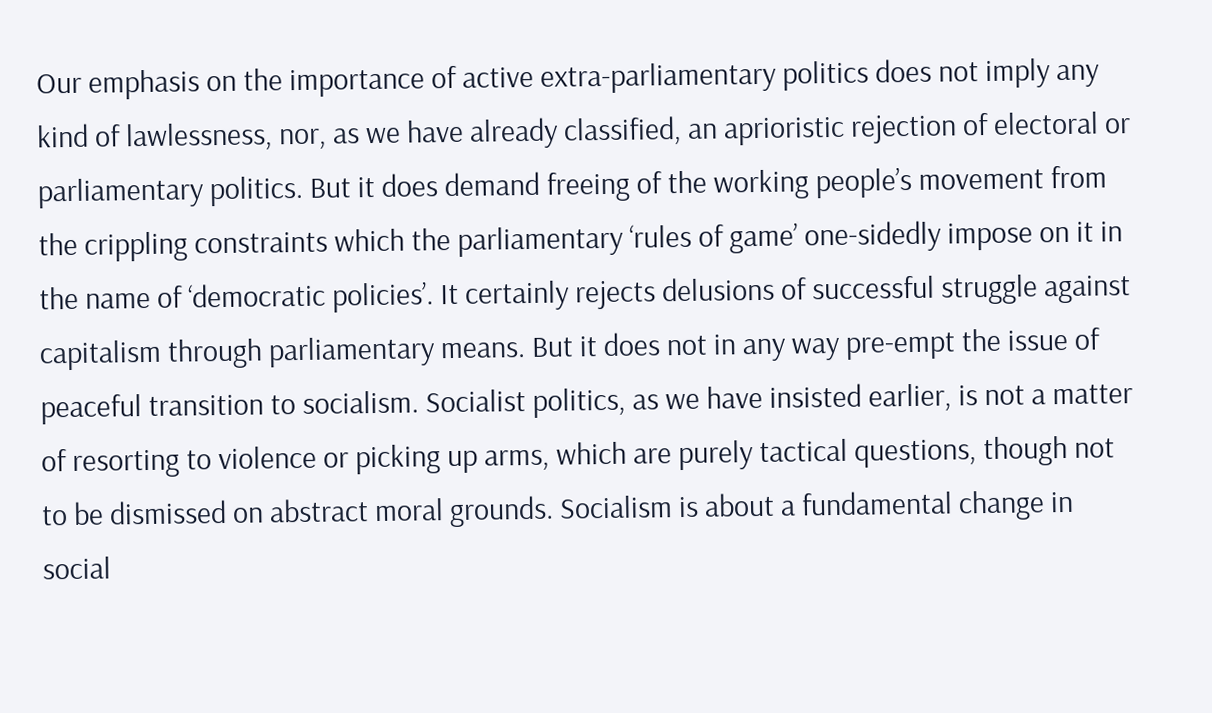Our emphasis on the importance of active extra-parliamentary politics does not imply any
kind of lawlessness, nor, as we have already classified, an aprioristic rejection of electoral or
parliamentary politics. But it does demand freeing of the working people’s movement from
the crippling constraints which the parliamentary ‘rules of game’ one-sidedly impose on it in
the name of ‘democratic policies’. It certainly rejects delusions of successful struggle against
capitalism through parliamentary means. But it does not in any way pre-empt the issue of
peaceful transition to socialism. Socialist politics, as we have insisted earlier, is not a matter
of resorting to violence or picking up arms, which are purely tactical questions, though not
to be dismissed on abstract moral grounds. Socialism is about a fundamental change in
social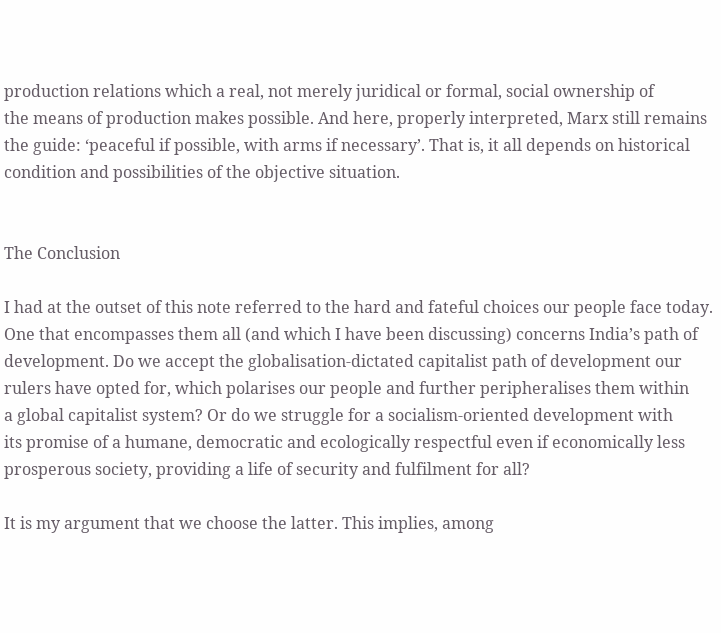production relations which a real, not merely juridical or formal, social ownership of
the means of production makes possible. And here, properly interpreted, Marx still remains
the guide: ‘peaceful if possible, with arms if necessary’. That is, it all depends on historical
condition and possibilities of the objective situation.


The Conclusion

I had at the outset of this note referred to the hard and fateful choices our people face today.
One that encompasses them all (and which I have been discussing) concerns India’s path of
development. Do we accept the globalisation-dictated capitalist path of development our
rulers have opted for, which polarises our people and further peripheralises them within
a global capitalist system? Or do we struggle for a socialism-oriented development with
its promise of a humane, democratic and ecologically respectful even if economically less
prosperous society, providing a life of security and fulfilment for all?

It is my argument that we choose the latter. This implies, among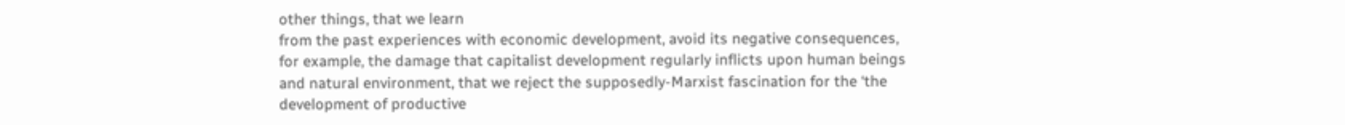other things, that we learn
from the past experiences with economic development, avoid its negative consequences,
for example, the damage that capitalist development regularly inflicts upon human beings
and natural environment, that we reject the supposedly-Marxist fascination for the ‘the
development of productive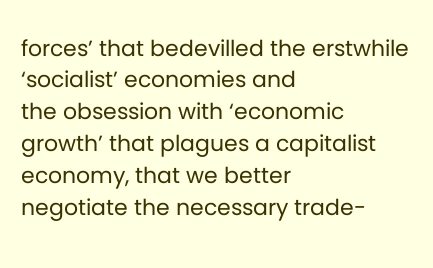forces’ that bedevilled the erstwhile ‘socialist’ economies and
the obsession with ‘economic growth’ that plagues a capitalist economy, that we better
negotiate the necessary trade-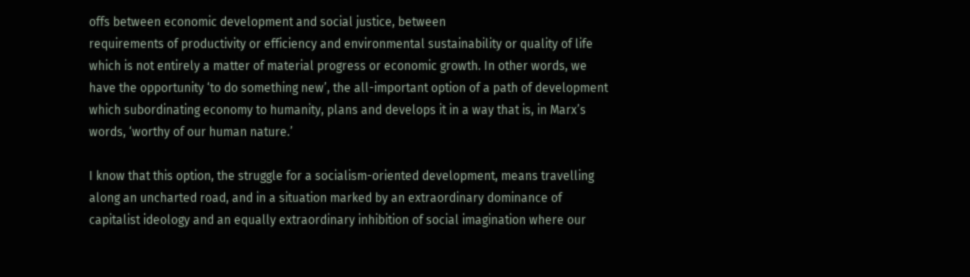offs between economic development and social justice, between
requirements of productivity or efficiency and environmental sustainability or quality of life
which is not entirely a matter of material progress or economic growth. In other words, we
have the opportunity ‘to do something new’, the all-important option of a path of development
which subordinating economy to humanity, plans and develops it in a way that is, in Marx’s
words, ‘worthy of our human nature.’

I know that this option, the struggle for a socialism-oriented development, means travelling
along an uncharted road, and in a situation marked by an extraordinary dominance of
capitalist ideology and an equally extraordinary inhibition of social imagination where our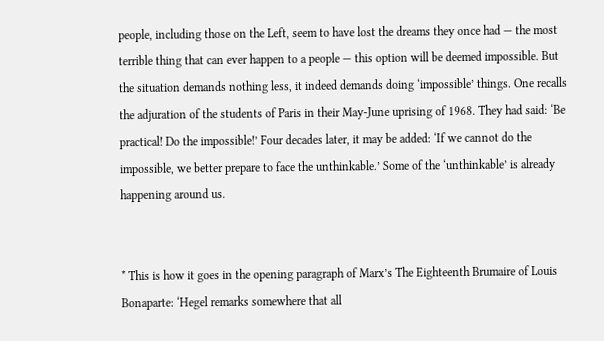people, including those on the Left, seem to have lost the dreams they once had — the most
terrible thing that can ever happen to a people — this option will be deemed impossible. But
the situation demands nothing less, it indeed demands doing ‘impossible’ things. One recalls
the adjuration of the students of Paris in their May-June uprising of 1968. They had said: ‘Be
practical! Do the impossible!’ Four decades later, it may be added: ‘If we cannot do the
impossible, we better prepare to face the unthinkable.’ Some of the ‘unthinkable’ is already
happening around us.


* This is how it goes in the opening paragraph of Marx’s The Eighteenth Brumaire of Louis
Bonaparte: ‘Hegel remarks somewhere that all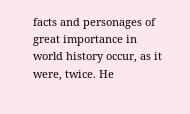facts and personages of great importance in
world history occur, as it were, twice. He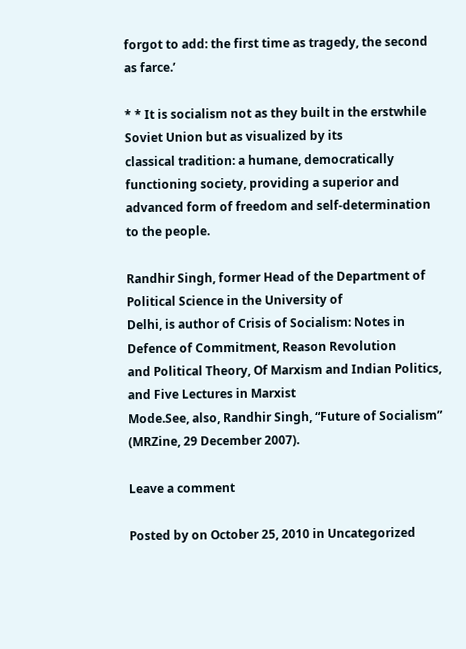forgot to add: the first time as tragedy, the second
as farce.’

* * It is socialism not as they built in the erstwhile Soviet Union but as visualized by its
classical tradition: a humane, democratically functioning society, providing a superior and
advanced form of freedom and self-determination to the people.

Randhir Singh, former Head of the Department of Political Science in the University of
Delhi, is author of Crisis of Socialism: Notes in Defence of Commitment, Reason Revolution
and Political Theory, Of Marxism and Indian Politics, and Five Lectures in Marxist
Mode.See, also, Randhir Singh, “Future of Socialism” (MRZine, 29 December 2007).

Leave a comment

Posted by on October 25, 2010 in Uncategorized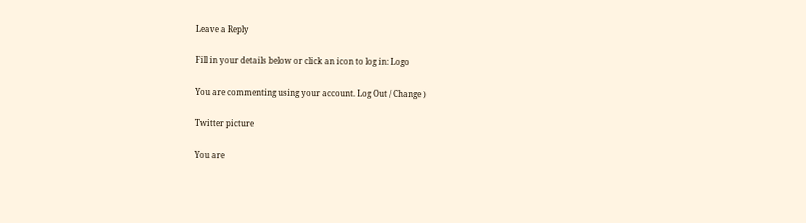Leave a Reply

Fill in your details below or click an icon to log in: Logo

You are commenting using your account. Log Out / Change )

Twitter picture

You are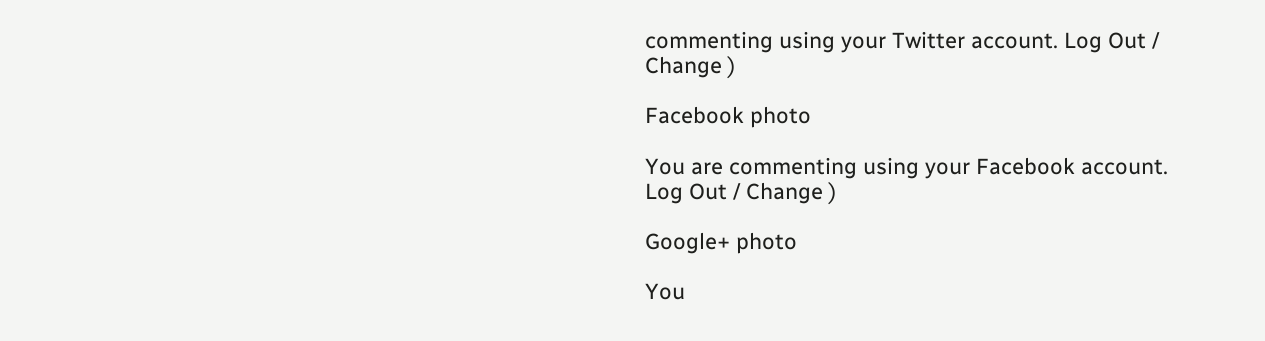commenting using your Twitter account. Log Out / Change )

Facebook photo

You are commenting using your Facebook account. Log Out / Change )

Google+ photo

You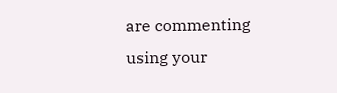are commenting using your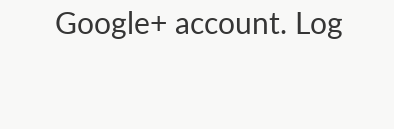Google+ account. Log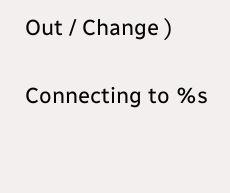Out / Change )

Connecting to %s